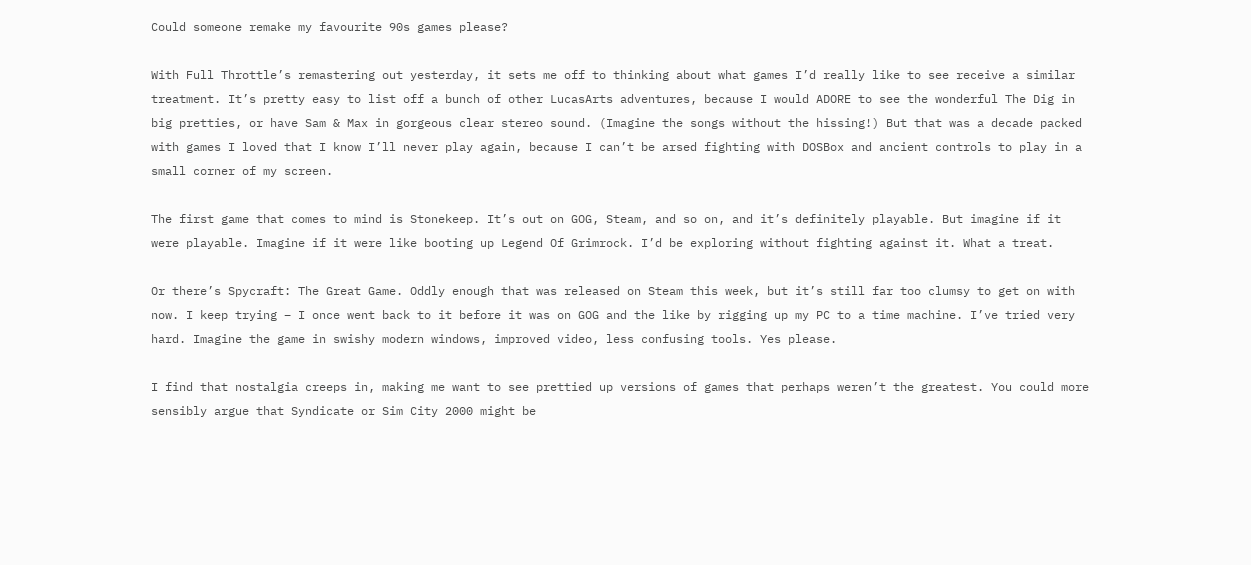Could someone remake my favourite 90s games please?

With Full Throttle’s remastering out yesterday, it sets me off to thinking about what games I’d really like to see receive a similar treatment. It’s pretty easy to list off a bunch of other LucasArts adventures, because I would ADORE to see the wonderful The Dig in big pretties, or have Sam & Max in gorgeous clear stereo sound. (Imagine the songs without the hissing!) But that was a decade packed with games I loved that I know I’ll never play again, because I can’t be arsed fighting with DOSBox and ancient controls to play in a small corner of my screen.

The first game that comes to mind is Stonekeep. It’s out on GOG, Steam, and so on, and it’s definitely playable. But imagine if it were playable. Imagine if it were like booting up Legend Of Grimrock. I’d be exploring without fighting against it. What a treat.

Or there’s Spycraft: The Great Game. Oddly enough that was released on Steam this week, but it’s still far too clumsy to get on with now. I keep trying – I once went back to it before it was on GOG and the like by rigging up my PC to a time machine. I’ve tried very hard. Imagine the game in swishy modern windows, improved video, less confusing tools. Yes please.

I find that nostalgia creeps in, making me want to see prettied up versions of games that perhaps weren’t the greatest. You could more sensibly argue that Syndicate or Sim City 2000 might be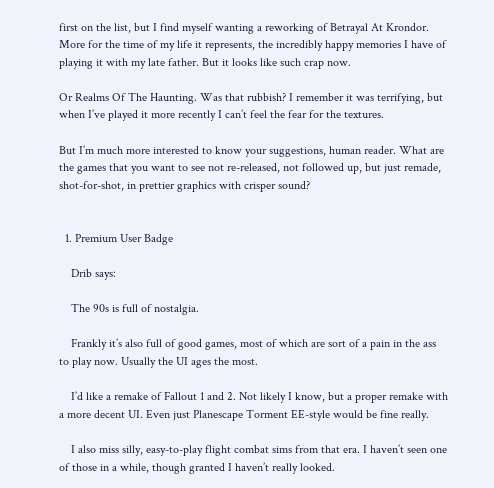first on the list, but I find myself wanting a reworking of Betrayal At Krondor. More for the time of my life it represents, the incredibly happy memories I have of playing it with my late father. But it looks like such crap now.

Or Realms Of The Haunting. Was that rubbish? I remember it was terrifying, but when I’ve played it more recently I can’t feel the fear for the textures.

But I’m much more interested to know your suggestions, human reader. What are the games that you want to see not re-released, not followed up, but just remade, shot-for-shot, in prettier graphics with crisper sound?


  1. Premium User Badge

    Drib says:

    The 90s is full of nostalgia.

    Frankly it’s also full of good games, most of which are sort of a pain in the ass to play now. Usually the UI ages the most.

    I’d like a remake of Fallout 1 and 2. Not likely I know, but a proper remake with a more decent UI. Even just Planescape Torment EE-style would be fine really.

    I also miss silly, easy-to-play flight combat sims from that era. I haven’t seen one of those in a while, though granted I haven’t really looked.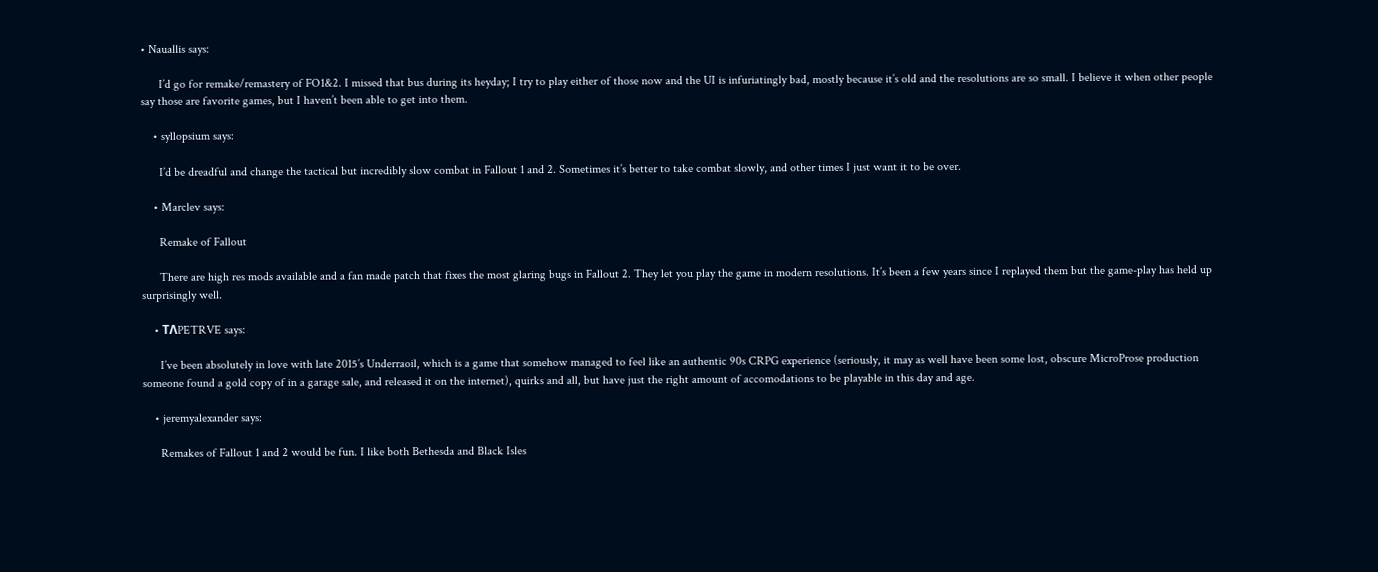• Nauallis says:

      I’d go for remake/remastery of FO1&2. I missed that bus during its heyday; I try to play either of those now and the UI is infuriatingly bad, mostly because it’s old and the resolutions are so small. I believe it when other people say those are favorite games, but I haven’t been able to get into them.

    • syllopsium says:

      I’d be dreadful and change the tactical but incredibly slow combat in Fallout 1 and 2. Sometimes it’s better to take combat slowly, and other times I just want it to be over.

    • Marclev says:

      Remake of Fallout

      There are high res mods available and a fan made patch that fixes the most glaring bugs in Fallout 2. They let you play the game in modern resolutions. It’s been a few years since I replayed them but the game-play has held up surprisingly well.

    • TΛPETRVE says:

      I’ve been absolutely in love with late 2015’s Underraoil, which is a game that somehow managed to feel like an authentic 90s CRPG experience (seriously, it may as well have been some lost, obscure MicroProse production someone found a gold copy of in a garage sale, and released it on the internet), quirks and all, but have just the right amount of accomodations to be playable in this day and age.

    • jeremyalexander says:

      Remakes of Fallout 1 and 2 would be fun. I like both Bethesda and Black Isles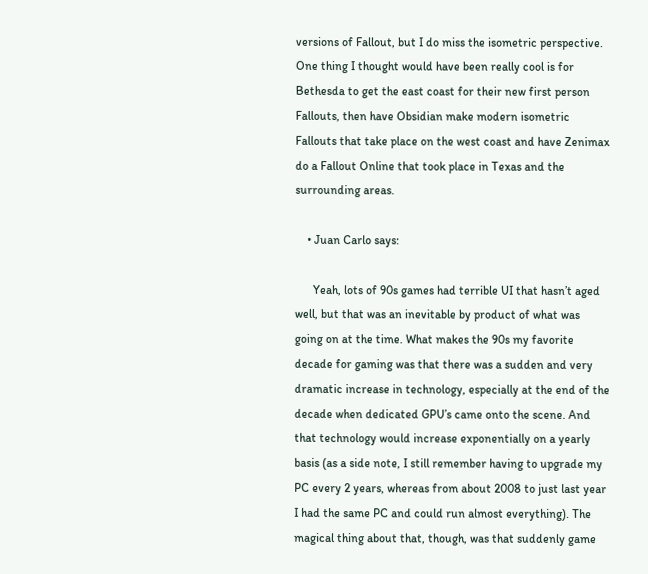versions of Fallout, but I do miss the isometric perspective. One thing I thought would have been really cool is for Bethesda to get the east coast for their new first person Fallouts, then have Obsidian make modern isometric Fallouts that take place on the west coast and have Zenimax do a Fallout Online that took place in Texas and the surrounding areas.

    • Juan Carlo says:

      Yeah, lots of 90s games had terrible UI that hasn’t aged well, but that was an inevitable by product of what was going on at the time. What makes the 90s my favorite decade for gaming was that there was a sudden and very dramatic increase in technology, especially at the end of the decade when dedicated GPU’s came onto the scene. And that technology would increase exponentially on a yearly basis (as a side note, I still remember having to upgrade my PC every 2 years, whereas from about 2008 to just last year I had the same PC and could run almost everything). The magical thing about that, though, was that suddenly game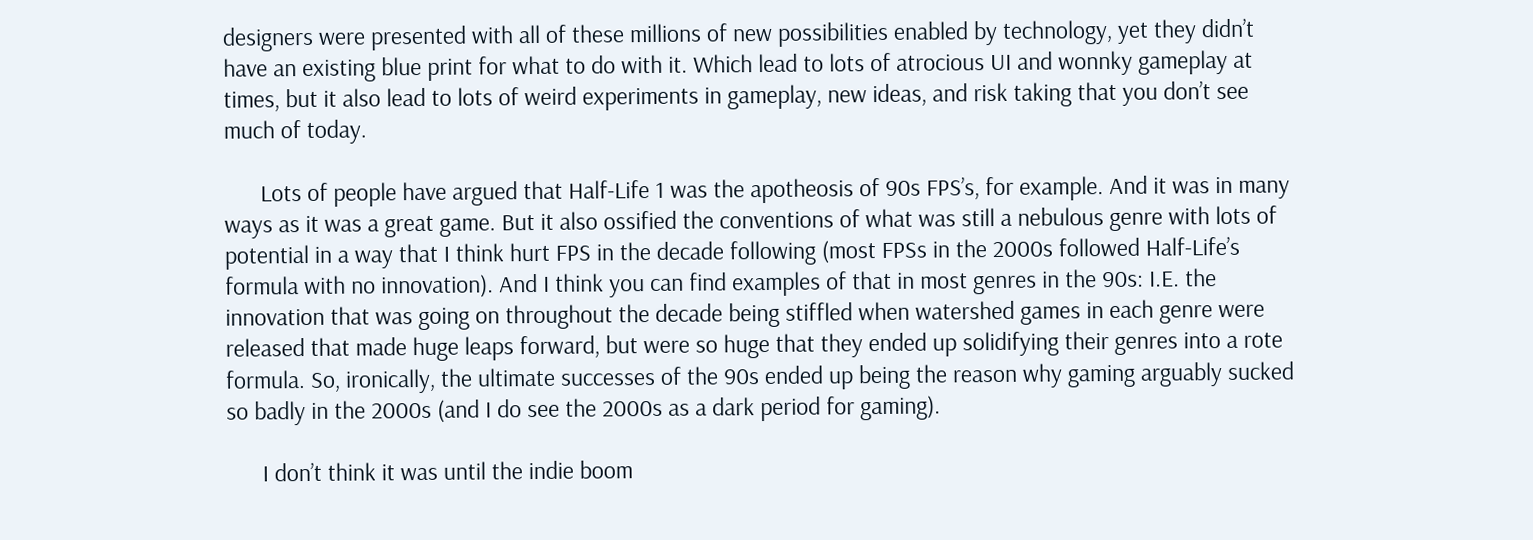designers were presented with all of these millions of new possibilities enabled by technology, yet they didn’t have an existing blue print for what to do with it. Which lead to lots of atrocious UI and wonnky gameplay at times, but it also lead to lots of weird experiments in gameplay, new ideas, and risk taking that you don’t see much of today.

      Lots of people have argued that Half-Life 1 was the apotheosis of 90s FPS’s, for example. And it was in many ways as it was a great game. But it also ossified the conventions of what was still a nebulous genre with lots of potential in a way that I think hurt FPS in the decade following (most FPSs in the 2000s followed Half-Life’s formula with no innovation). And I think you can find examples of that in most genres in the 90s: I.E. the innovation that was going on throughout the decade being stiffled when watershed games in each genre were released that made huge leaps forward, but were so huge that they ended up solidifying their genres into a rote formula. So, ironically, the ultimate successes of the 90s ended up being the reason why gaming arguably sucked so badly in the 2000s (and I do see the 2000s as a dark period for gaming).

      I don’t think it was until the indie boom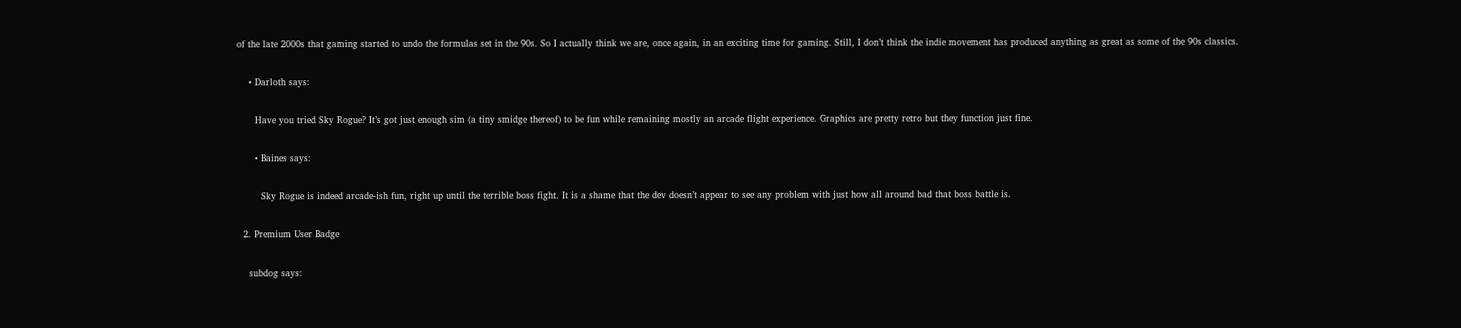of the late 2000s that gaming started to undo the formulas set in the 90s. So I actually think we are, once again, in an exciting time for gaming. Still, I don’t think the indie movement has produced anything as great as some of the 90s classics.

    • Darloth says:

      Have you tried Sky Rogue? It’s got just enough sim (a tiny smidge thereof) to be fun while remaining mostly an arcade flight experience. Graphics are pretty retro but they function just fine.

      • Baines says:

        Sky Rogue is indeed arcade-ish fun, right up until the terrible boss fight. It is a shame that the dev doesn’t appear to see any problem with just how all around bad that boss battle is.

  2. Premium User Badge

    subdog says: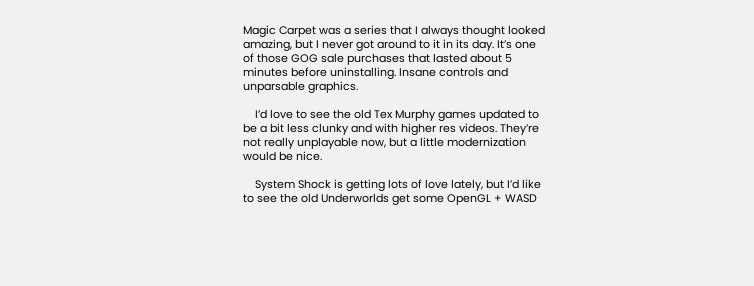Magic Carpet was a series that I always thought looked amazing, but I never got around to it in its day. It’s one of those GOG sale purchases that lasted about 5 minutes before uninstalling. Insane controls and unparsable graphics.

    I’d love to see the old Tex Murphy games updated to be a bit less clunky and with higher res videos. They’re not really unplayable now, but a little modernization would be nice.

    System Shock is getting lots of love lately, but I’d like to see the old Underworlds get some OpenGL + WASD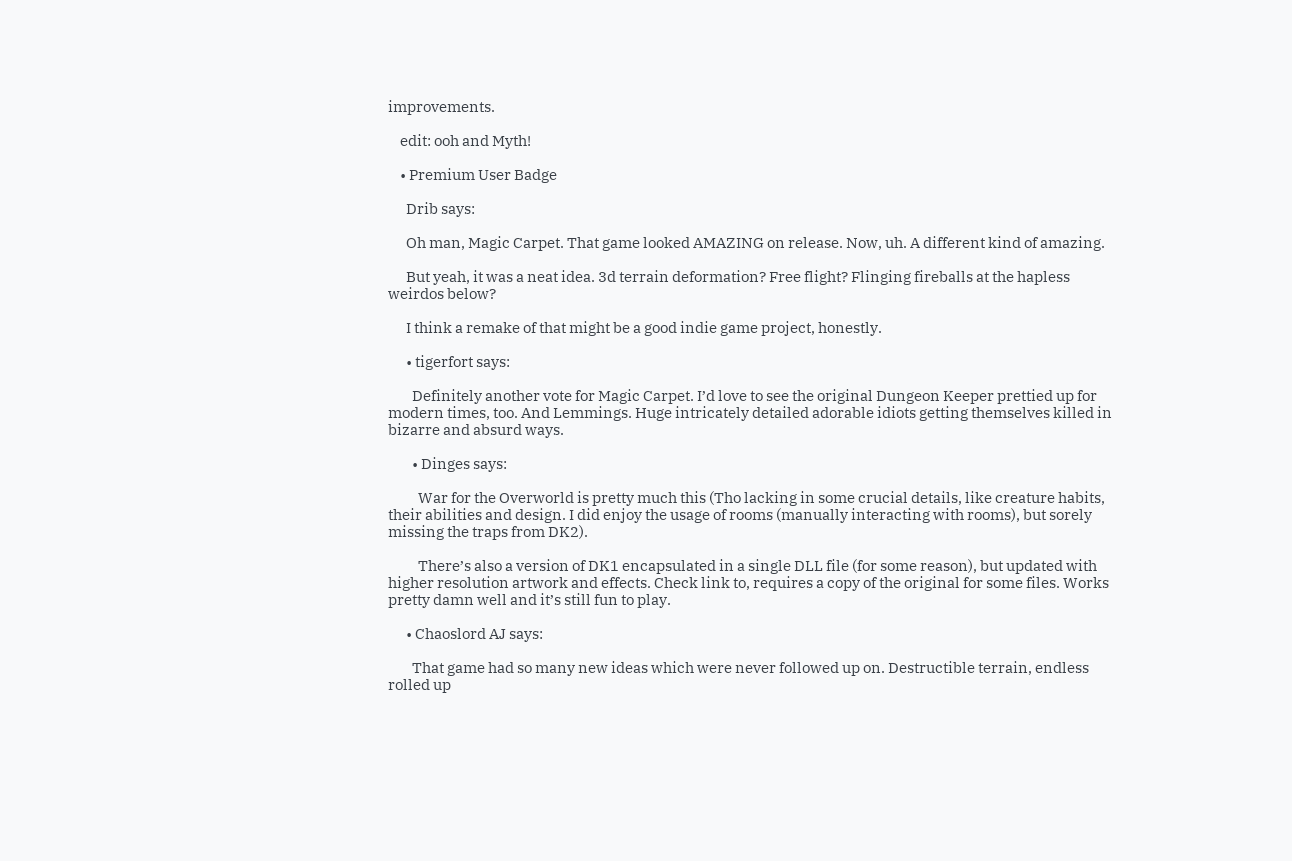improvements.

    edit: ooh and Myth!

    • Premium User Badge

      Drib says:

      Oh man, Magic Carpet. That game looked AMAZING on release. Now, uh. A different kind of amazing.

      But yeah, it was a neat idea. 3d terrain deformation? Free flight? Flinging fireballs at the hapless weirdos below?

      I think a remake of that might be a good indie game project, honestly.

      • tigerfort says:

        Definitely another vote for Magic Carpet. I’d love to see the original Dungeon Keeper prettied up for modern times, too. And Lemmings. Huge intricately detailed adorable idiots getting themselves killed in bizarre and absurd ways.

        • Dinges says:

          War for the Overworld is pretty much this (Tho lacking in some crucial details, like creature habits, their abilities and design. I did enjoy the usage of rooms (manually interacting with rooms), but sorely missing the traps from DK2).

          There’s also a version of DK1 encapsulated in a single DLL file (for some reason), but updated with higher resolution artwork and effects. Check link to, requires a copy of the original for some files. Works pretty damn well and it’s still fun to play.

      • Chaoslord AJ says:

        That game had so many new ideas which were never followed up on. Destructible terrain, endless rolled up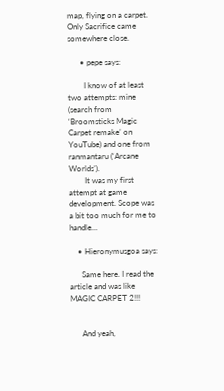map, flying on a carpet. Only Sacrifice came somewhere close.

      • pepe says:

        I know of at least two attempts: mine (search from ‘Broomsticks Magic Carpet remake’ on YouTube) and one from ranmantaru (‘Arcane Worlds’).
        It was my first attempt at game development. Scope was a bit too much for me to handle…

    • Hieronymusgoa says:

      Same here. I read the article and was like MAGIC CARPET 2!!!


      And yeah,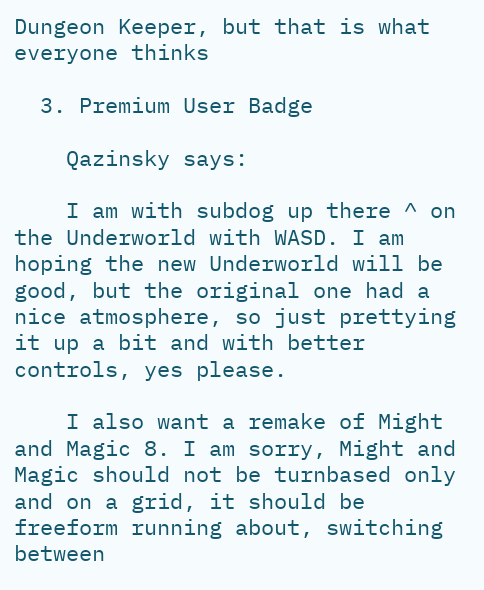Dungeon Keeper, but that is what everyone thinks

  3. Premium User Badge

    Qazinsky says:

    I am with subdog up there ^ on the Underworld with WASD. I am hoping the new Underworld will be good, but the original one had a nice atmosphere, so just prettying it up a bit and with better controls, yes please.

    I also want a remake of Might and Magic 8. I am sorry, Might and Magic should not be turnbased only and on a grid, it should be freeform running about, switching between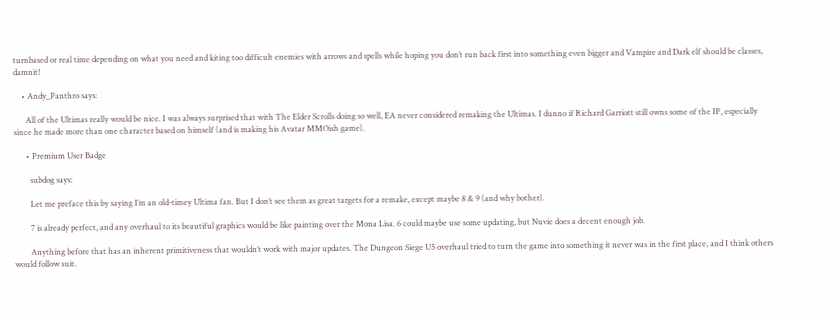turnbased or real time depending on what you need and kiting too difficult enemies with arrows and spells while hoping you don’t run back first into something even bigger and Vampire and Dark elf should be classes, damnit!

    • Andy_Panthro says:

      All of the Ultimas really would be nice. I was always surprised that with The Elder Scrolls doing so well, EA never considered remaking the Ultimas. I dunno if Richard Garriott still owns some of the IP, especially since he made more than one character based on himself (and is making his Avatar MMOish game).

      • Premium User Badge

        subdog says:

        Let me preface this by saying I’m an old-timey Ultima fan. But I don’t see them as great targets for a remake, except maybe 8 & 9 (and why bother).

        7 is already perfect, and any overhaul to its beautiful graphics would be like painting over the Mona Lisa. 6 could maybe use some updating, but Nuvie does a decent enough job.

        Anything before that has an inherent primitiveness that wouldn’t work with major updates. The Dungeon Siege U5 overhaul tried to turn the game into something it never was in the first place, and I think others would follow suit.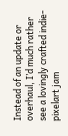Instead of an update or overhaul, I’d much rather see a lovingly crafted indie-pixelart jam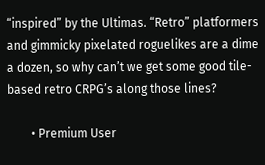“inspired” by the Ultimas. “Retro” platformers and gimmicky pixelated roguelikes are a dime a dozen, so why can’t we get some good tile-based retro CRPG’s along those lines?

        • Premium User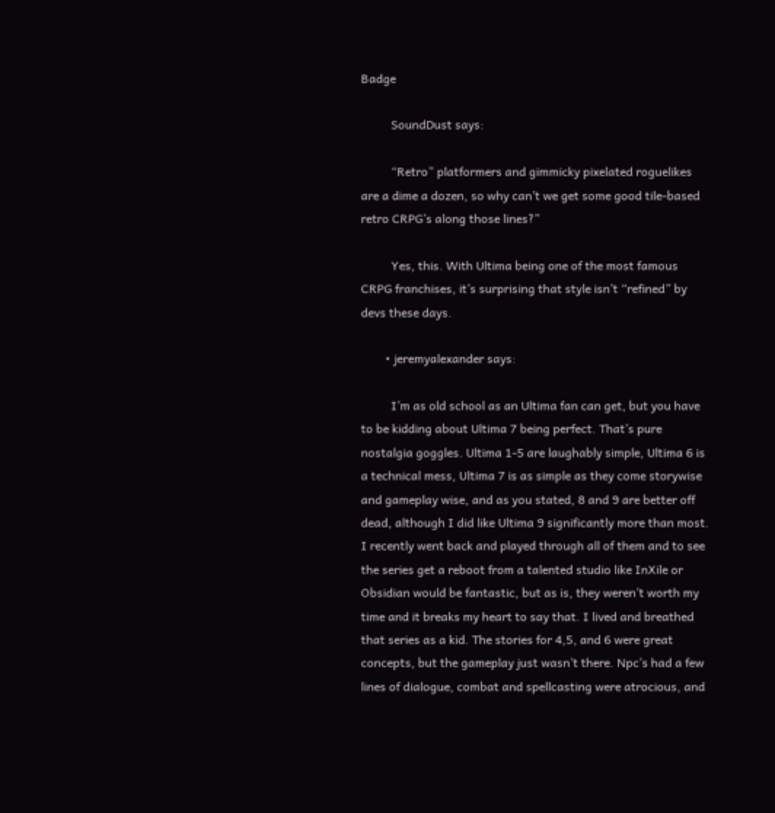Badge

          SoundDust says:

          “Retro” platformers and gimmicky pixelated roguelikes are a dime a dozen, so why can’t we get some good tile-based retro CRPG’s along those lines?”

          Yes, this. With Ultima being one of the most famous CRPG franchises, it’s surprising that style isn’t “refined” by devs these days.

        • jeremyalexander says:

          I’m as old school as an Ultima fan can get, but you have to be kidding about Ultima 7 being perfect. That’s pure nostalgia goggles. Ultima 1-5 are laughably simple, Ultima 6 is a technical mess, Ultima 7 is as simple as they come storywise and gameplay wise, and as you stated, 8 and 9 are better off dead, although I did like Ultima 9 significantly more than most. I recently went back and played through all of them and to see the series get a reboot from a talented studio like InXile or Obsidian would be fantastic, but as is, they weren’t worth my time and it breaks my heart to say that. I lived and breathed that series as a kid. The stories for 4,5, and 6 were great concepts, but the gameplay just wasn’t there. Npc’s had a few lines of dialogue, combat and spellcasting were atrocious, and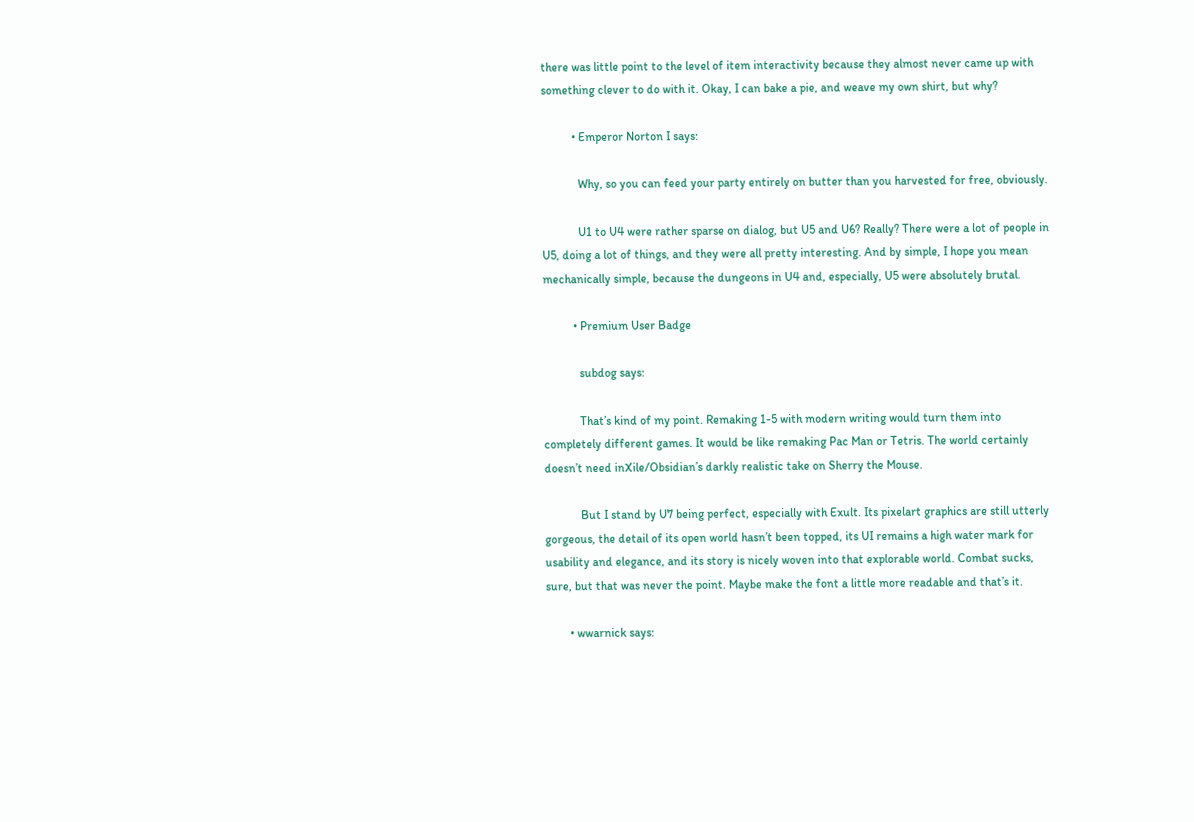there was little point to the level of item interactivity because they almost never came up with something clever to do with it. Okay, I can bake a pie, and weave my own shirt, but why?

          • Emperor Norton I says:

            Why, so you can feed your party entirely on butter than you harvested for free, obviously.

            U1 to U4 were rather sparse on dialog, but U5 and U6? Really? There were a lot of people in U5, doing a lot of things, and they were all pretty interesting. And by simple, I hope you mean mechanically simple, because the dungeons in U4 and, especially, U5 were absolutely brutal.

          • Premium User Badge

            subdog says:

            That’s kind of my point. Remaking 1-5 with modern writing would turn them into completely different games. It would be like remaking Pac Man or Tetris. The world certainly doesn’t need inXile/Obsidian’s darkly realistic take on Sherry the Mouse.

            But I stand by U7 being perfect, especially with Exult. Its pixelart graphics are still utterly gorgeous, the detail of its open world hasn’t been topped, its UI remains a high water mark for usability and elegance, and its story is nicely woven into that explorable world. Combat sucks, sure, but that was never the point. Maybe make the font a little more readable and that’s it.

        • wwarnick says: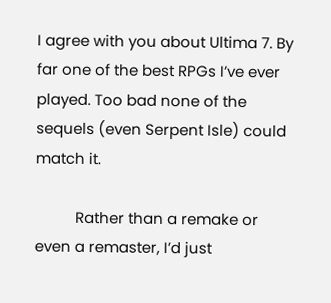I agree with you about Ultima 7. By far one of the best RPGs I’ve ever played. Too bad none of the sequels (even Serpent Isle) could match it.

          Rather than a remake or even a remaster, I’d just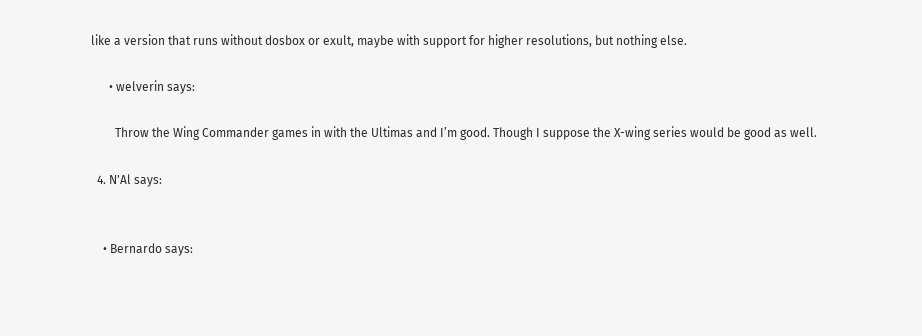like a version that runs without dosbox or exult, maybe with support for higher resolutions, but nothing else.

      • welverin says:

        Throw the Wing Commander games in with the Ultimas and I’m good. Though I suppose the X-wing series would be good as well.

  4. N'Al says:


    • Bernardo says: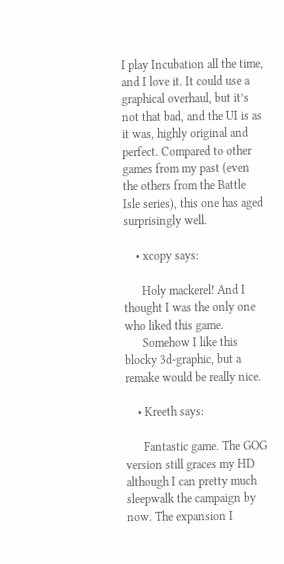I play Incubation all the time, and I love it. It could use a graphical overhaul, but it’s not that bad, and the UI is as it was, highly original and perfect. Compared to other games from my past (even the others from the Battle Isle series), this one has aged surprisingly well.

    • xcopy says:

      Holy mackerel! And I thought I was the only one who liked this game.
      Somehow I like this blocky 3d-graphic, but a remake would be really nice.

    • Kreeth says:

      Fantastic game. The GOG version still graces my HD although I can pretty much sleepwalk the campaign by now. The expansion I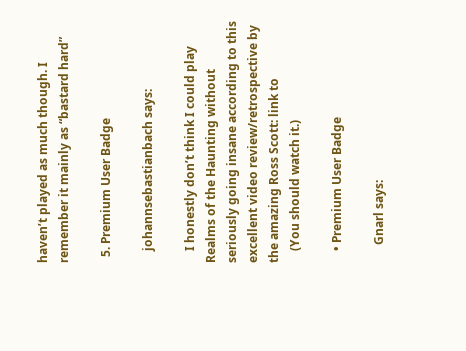haven’t played as much though. I remember it mainly as “bastard hard”

  5. Premium User Badge

    johannsebastianbach says:

    I honestly don’t think I could play Realms of the Haunting without seriously going insane according to this excellent video review/retrospective by the amazing Ross Scott: link to
    (You should watch it.)

    • Premium User Badge

      Gnarl says: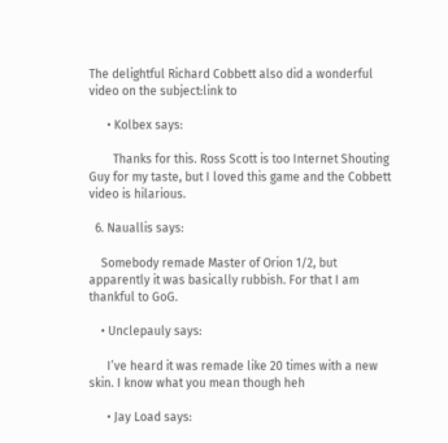The delightful Richard Cobbett also did a wonderful video on the subject:link to

      • Kolbex says:

        Thanks for this. Ross Scott is too Internet Shouting Guy for my taste, but I loved this game and the Cobbett video is hilarious.

  6. Nauallis says:

    Somebody remade Master of Orion 1/2, but apparently it was basically rubbish. For that I am thankful to GoG.

    • Unclepauly says:

      I’ve heard it was remade like 20 times with a new skin. I know what you mean though heh

      • Jay Load says: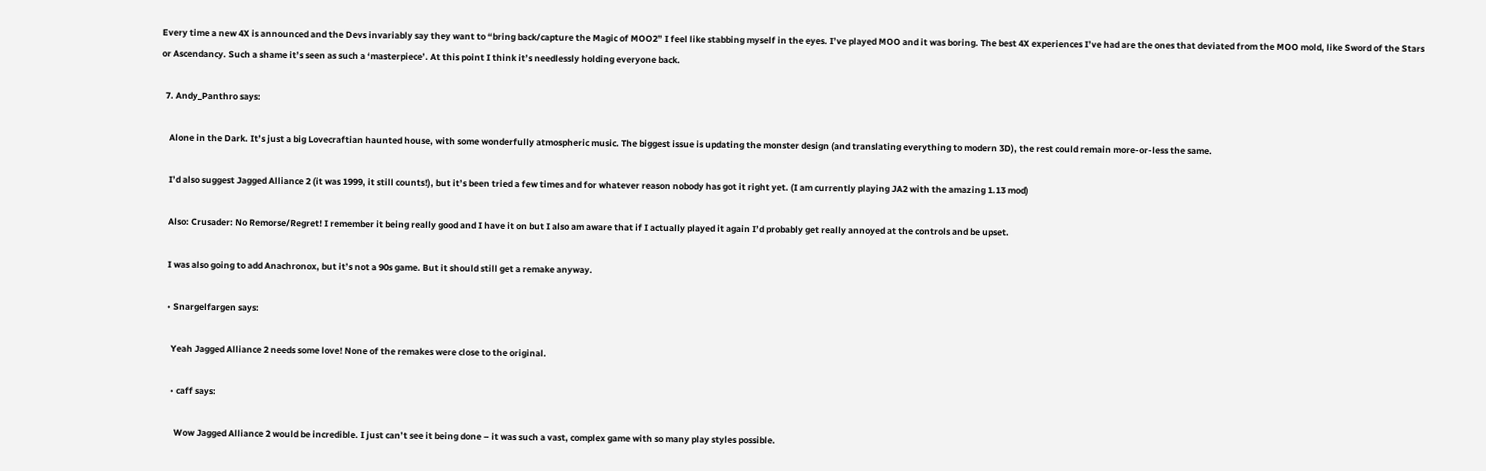Every time a new 4X is announced and the Devs invariably say they want to “bring back/capture the Magic of MOO2” I feel like stabbing myself in the eyes. I’ve played MOO and it was boring. The best 4X experiences I’ve had are the ones that deviated from the MOO mold, like Sword of the Stars or Ascendancy. Such a shame it’s seen as such a ‘masterpiece’. At this point I think it’s needlessly holding everyone back.

  7. Andy_Panthro says:

    Alone in the Dark. It’s just a big Lovecraftian haunted house, with some wonderfully atmospheric music. The biggest issue is updating the monster design (and translating everything to modern 3D), the rest could remain more-or-less the same.

    I’d also suggest Jagged Alliance 2 (it was 1999, it still counts!), but it’s been tried a few times and for whatever reason nobody has got it right yet. (I am currently playing JA2 with the amazing 1.13 mod)

    Also: Crusader: No Remorse/Regret! I remember it being really good and I have it on but I also am aware that if I actually played it again I’d probably get really annoyed at the controls and be upset.

    I was also going to add Anachronox, but it’s not a 90s game. But it should still get a remake anyway.

    • Snargelfargen says:

      Yeah Jagged Alliance 2 needs some love! None of the remakes were close to the original.

      • caff says:

        Wow Jagged Alliance 2 would be incredible. I just can’t see it being done – it was such a vast, complex game with so many play styles possible.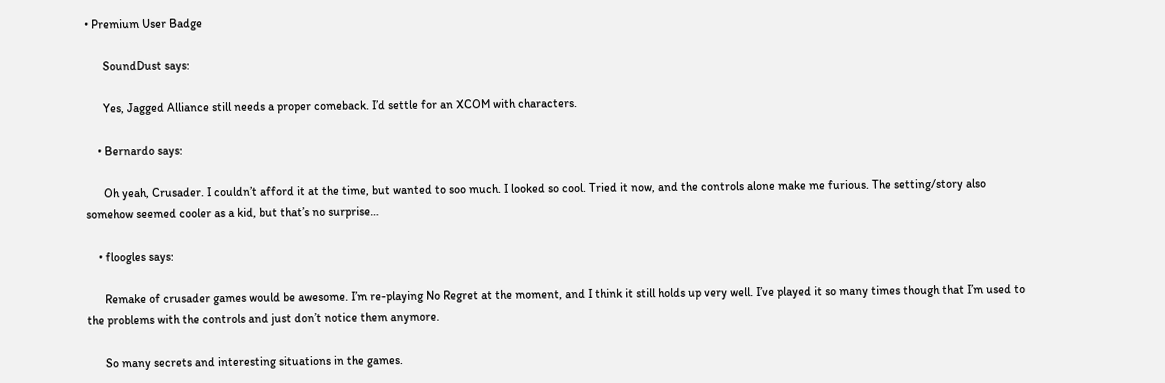• Premium User Badge

      SoundDust says:

      Yes, Jagged Alliance still needs a proper comeback. I’d settle for an XCOM with characters.

    • Bernardo says:

      Oh yeah, Crusader. I couldn’t afford it at the time, but wanted to soo much. I looked so cool. Tried it now, and the controls alone make me furious. The setting/story also somehow seemed cooler as a kid, but that’s no surprise…

    • floogles says:

      Remake of crusader games would be awesome. I’m re-playing No Regret at the moment, and I think it still holds up very well. I’ve played it so many times though that I’m used to the problems with the controls and just don’t notice them anymore.

      So many secrets and interesting situations in the games.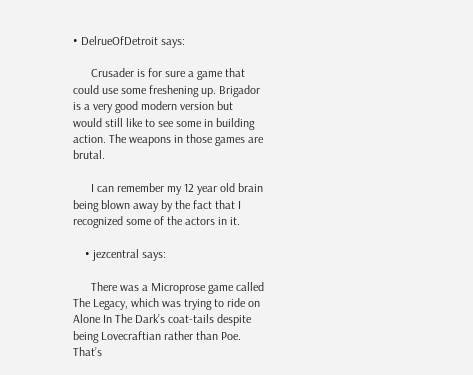• DelrueOfDetroit says:

      Crusader is for sure a game that could use some freshening up. Brigador is a very good modern version but would still like to see some in building action. The weapons in those games are brutal.

      I can remember my 12 year old brain being blown away by the fact that I recognized some of the actors in it.

    • jezcentral says:

      There was a Microprose game called The Legacy, which was trying to ride on Alone In The Dark’s coat-tails despite being Lovecraftian rather than Poe. That’s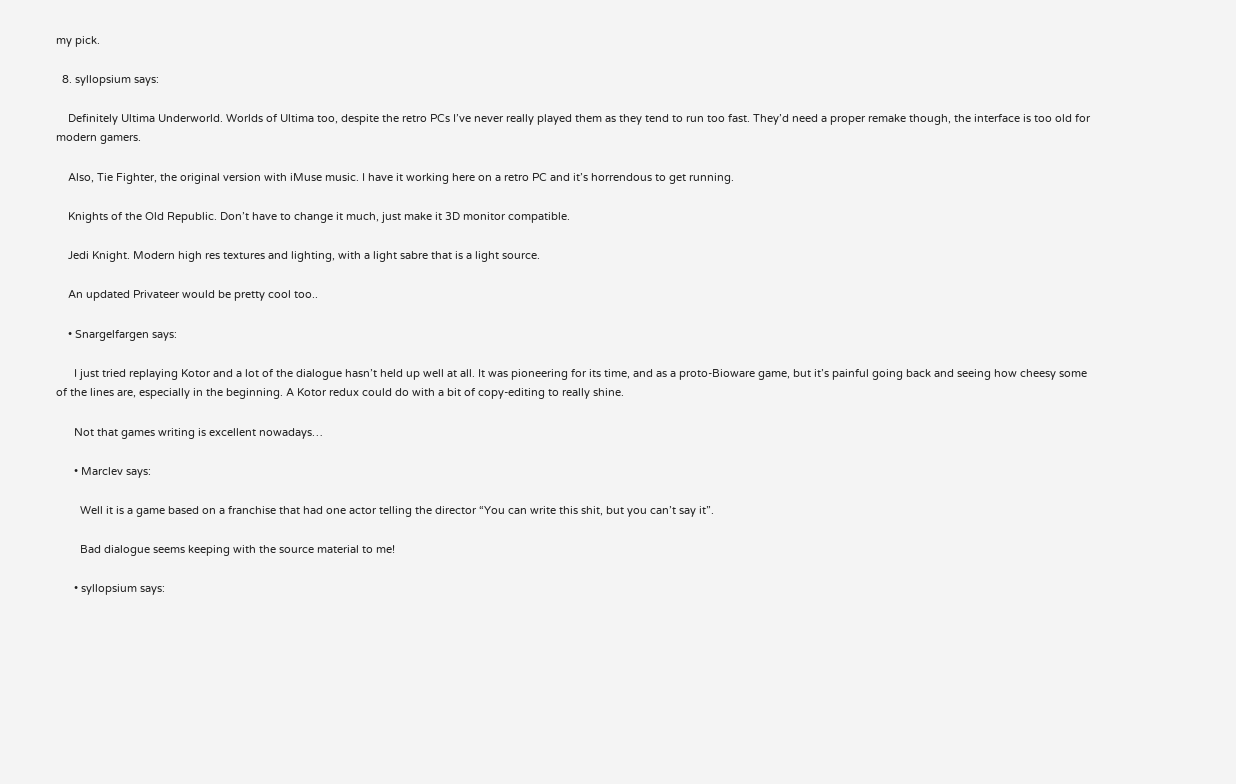my pick.

  8. syllopsium says:

    Definitely Ultima Underworld. Worlds of Ultima too, despite the retro PCs I’ve never really played them as they tend to run too fast. They’d need a proper remake though, the interface is too old for modern gamers.

    Also, Tie Fighter, the original version with iMuse music. I have it working here on a retro PC and it’s horrendous to get running.

    Knights of the Old Republic. Don’t have to change it much, just make it 3D monitor compatible.

    Jedi Knight. Modern high res textures and lighting, with a light sabre that is a light source.

    An updated Privateer would be pretty cool too..

    • Snargelfargen says:

      I just tried replaying Kotor and a lot of the dialogue hasn’t held up well at all. It was pioneering for its time, and as a proto-Bioware game, but it’s painful going back and seeing how cheesy some of the lines are, especially in the beginning. A Kotor redux could do with a bit of copy-editing to really shine.

      Not that games writing is excellent nowadays…

      • Marclev says:

        Well it is a game based on a franchise that had one actor telling the director “You can write this shit, but you can’t say it”.

        Bad dialogue seems keeping with the source material to me!

      • syllopsium says: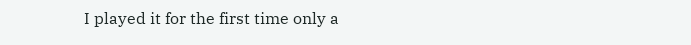I played it for the first time only a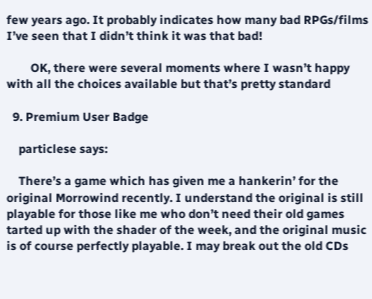few years ago. It probably indicates how many bad RPGs/films I’ve seen that I didn’t think it was that bad!

        OK, there were several moments where I wasn’t happy with all the choices available but that’s pretty standard

  9. Premium User Badge

    particlese says:

    There’s a game which has given me a hankerin’ for the original Morrowind recently. I understand the original is still playable for those like me who don’t need their old games tarted up with the shader of the week, and the original music is of course perfectly playable. I may break out the old CDs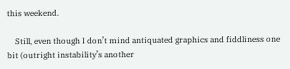this weekend.

    Still, even though I don’t mind antiquated graphics and fiddliness one bit (outright instability’s another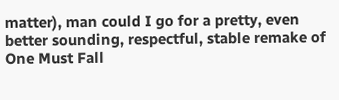matter), man could I go for a pretty, even better sounding, respectful, stable remake of One Must Fall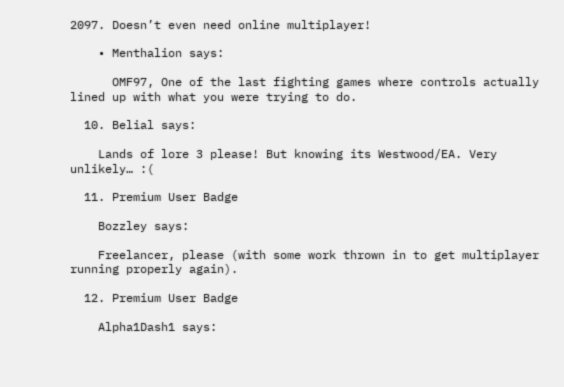2097. Doesn’t even need online multiplayer!

    • Menthalion says:

      OMF97, One of the last fighting games where controls actually lined up with what you were trying to do.

  10. Belial says:

    Lands of lore 3 please! But knowing its Westwood/EA. Very unlikely… :(

  11. Premium User Badge

    Bozzley says:

    Freelancer, please (with some work thrown in to get multiplayer running properly again).

  12. Premium User Badge

    Alpha1Dash1 says: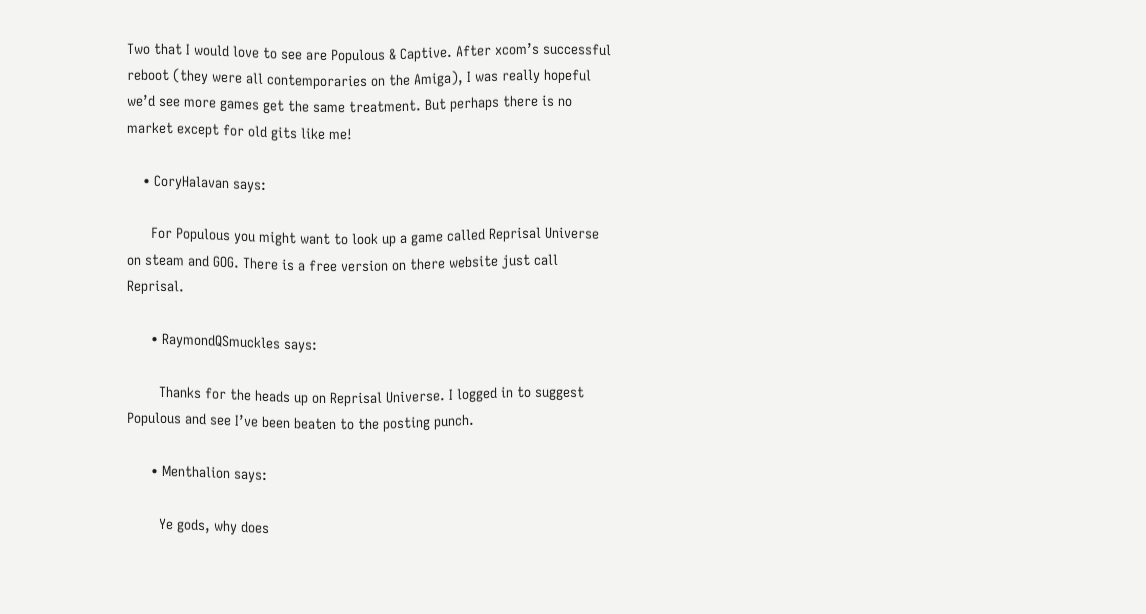Two that I would love to see are Populous & Captive. After xcom’s successful reboot (they were all contemporaries on the Amiga), I was really hopeful we’d see more games get the same treatment. But perhaps there is no market except for old gits like me!

    • CoryHalavan says:

      For Populous you might want to look up a game called Reprisal Universe on steam and GOG. There is a free version on there website just call Reprisal.

      • RaymondQSmuckles says:

        Thanks for the heads up on Reprisal Universe. I logged in to suggest Populous and see I’ve been beaten to the posting punch.

      • Menthalion says:

        Ye gods, why does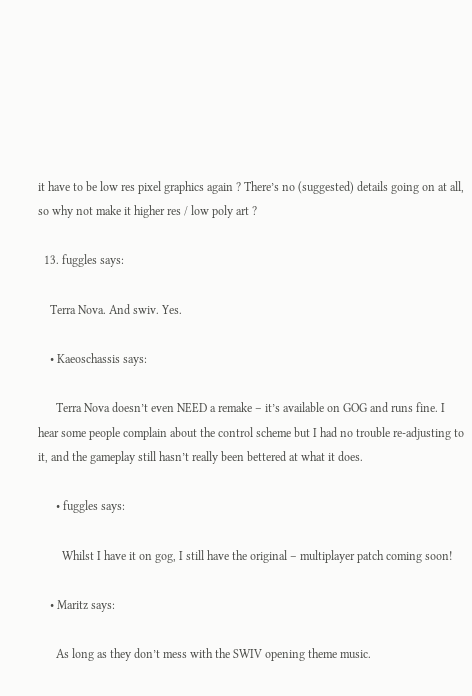it have to be low res pixel graphics again ? There’s no (suggested) details going on at all, so why not make it higher res / low poly art ?

  13. fuggles says:

    Terra Nova. And swiv. Yes.

    • Kaeoschassis says:

      Terra Nova doesn’t even NEED a remake – it’s available on GOG and runs fine. I hear some people complain about the control scheme but I had no trouble re-adjusting to it, and the gameplay still hasn’t really been bettered at what it does.

      • fuggles says:

        Whilst I have it on gog, I still have the original – multiplayer patch coming soon!

    • Maritz says:

      As long as they don’t mess with the SWIV opening theme music.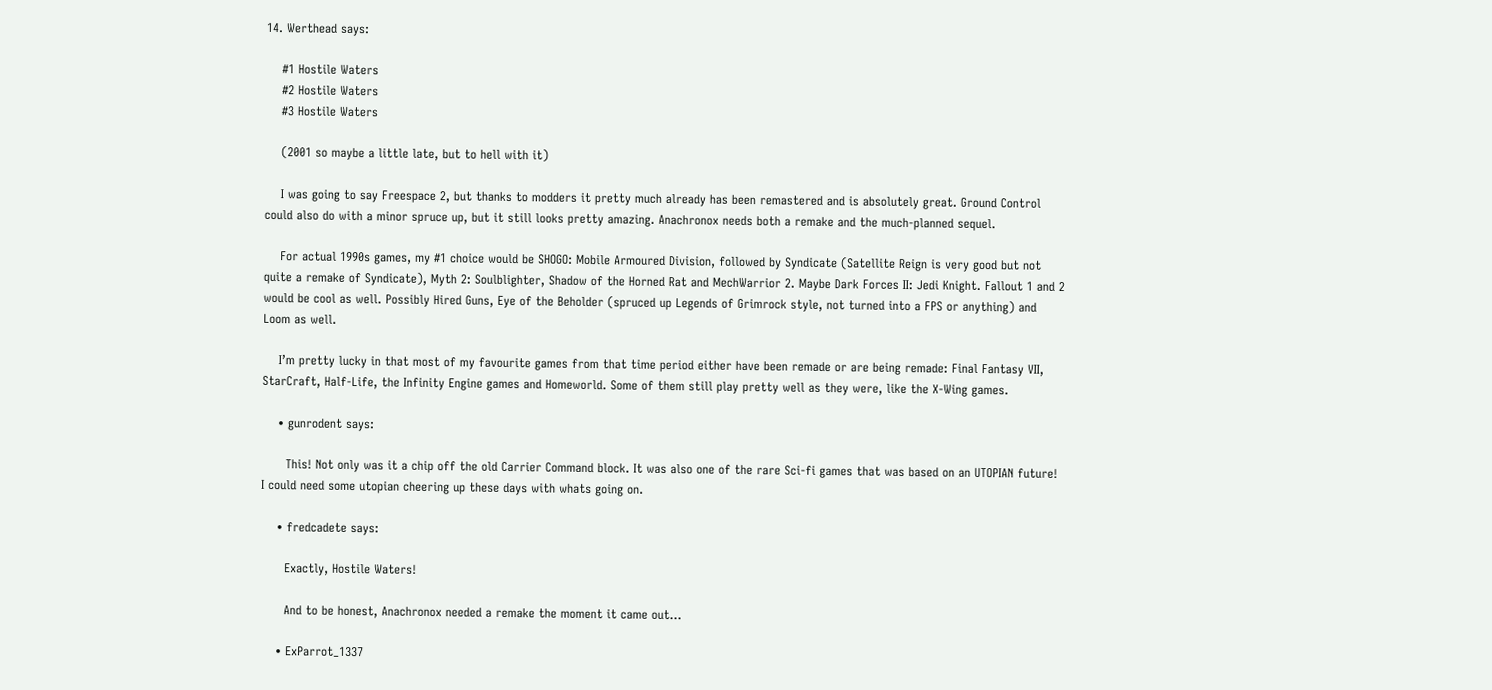14. Werthead says:

    #1 Hostile Waters
    #2 Hostile Waters
    #3 Hostile Waters

    (2001 so maybe a little late, but to hell with it)

    I was going to say Freespace 2, but thanks to modders it pretty much already has been remastered and is absolutely great. Ground Control could also do with a minor spruce up, but it still looks pretty amazing. Anachronox needs both a remake and the much-planned sequel.

    For actual 1990s games, my #1 choice would be SHOGO: Mobile Armoured Division, followed by Syndicate (Satellite Reign is very good but not quite a remake of Syndicate), Myth 2: Soulblighter, Shadow of the Horned Rat and MechWarrior 2. Maybe Dark Forces II: Jedi Knight. Fallout 1 and 2 would be cool as well. Possibly Hired Guns, Eye of the Beholder (spruced up Legends of Grimrock style, not turned into a FPS or anything) and Loom as well.

    I’m pretty lucky in that most of my favourite games from that time period either have been remade or are being remade: Final Fantasy VII, StarCraft, Half-Life, the Infinity Engine games and Homeworld. Some of them still play pretty well as they were, like the X-Wing games.

    • gunrodent says:

      This! Not only was it a chip off the old Carrier Command block. It was also one of the rare Sci-fi games that was based on an UTOPIAN future! I could need some utopian cheering up these days with whats going on.

    • fredcadete says:

      Exactly, Hostile Waters!

      And to be honest, Anachronox needed a remake the moment it came out…

    • ExParrot_1337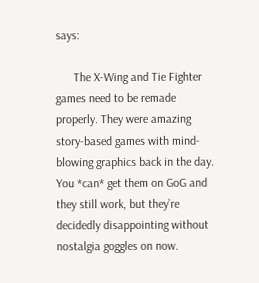says:

      The X-Wing and Tie Fighter games need to be remade properly. They were amazing story-based games with mind-blowing graphics back in the day. You *can* get them on GoG and they still work, but they’re decidedly disappointing without nostalgia goggles on now.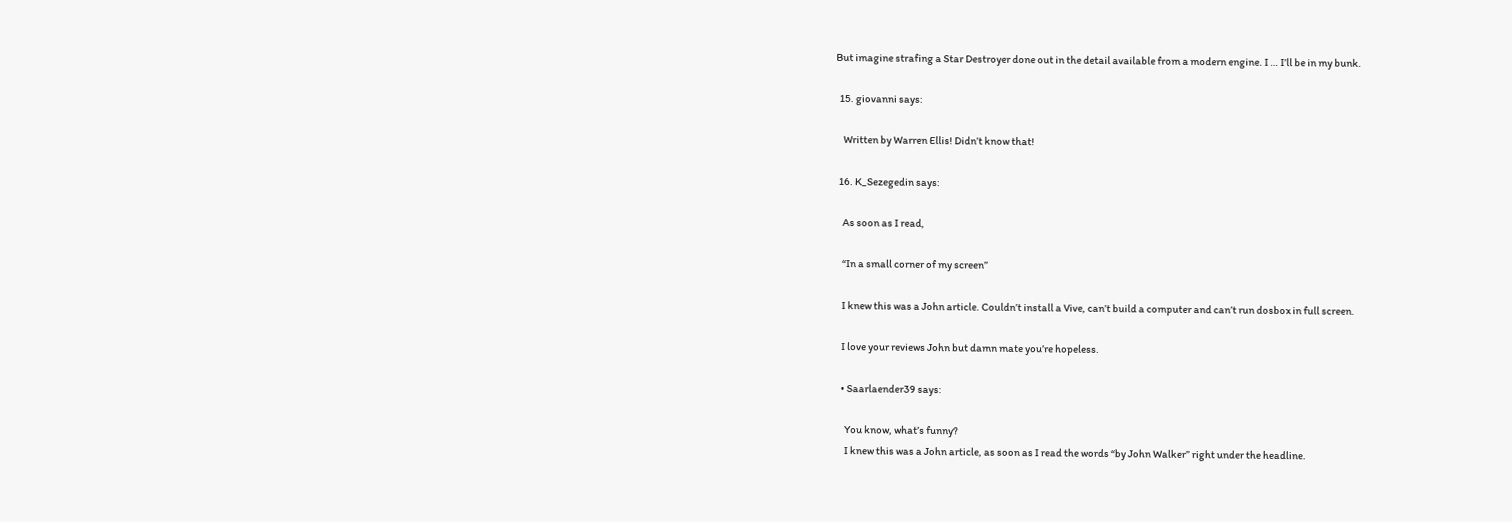But imagine strafing a Star Destroyer done out in the detail available from a modern engine. I … I’ll be in my bunk.

  15. giovanni says:

    Written by Warren Ellis! Didn’t know that!

  16. K_Sezegedin says:

    As soon as I read,

    “In a small corner of my screen”

    I knew this was a John article. Couldn’t install a Vive, can’t build a computer and can’t run dosbox in full screen.

    I love your reviews John but damn mate you’re hopeless.

    • Saarlaender39 says:

      You know, what’s funny?
      I knew this was a John article, as soon as I read the words “by John Walker” right under the headline.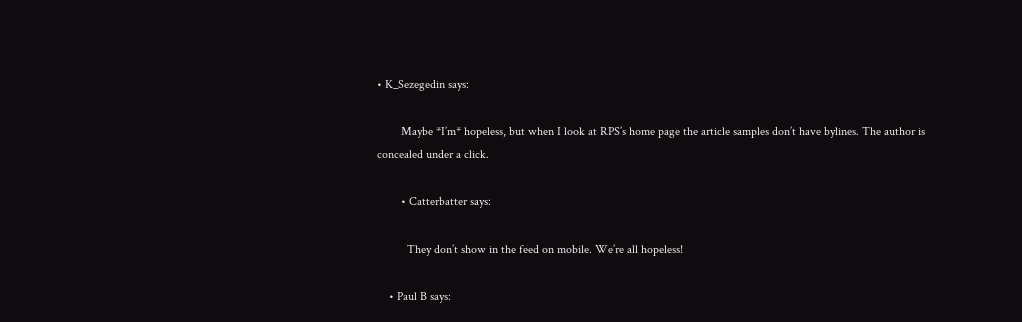• K_Sezegedin says:

        Maybe *I’m* hopeless, but when I look at RPS’s home page the article samples don’t have bylines. The author is concealed under a click.

        • Catterbatter says:

          They don’t show in the feed on mobile. We’re all hopeless!

    • Paul B says: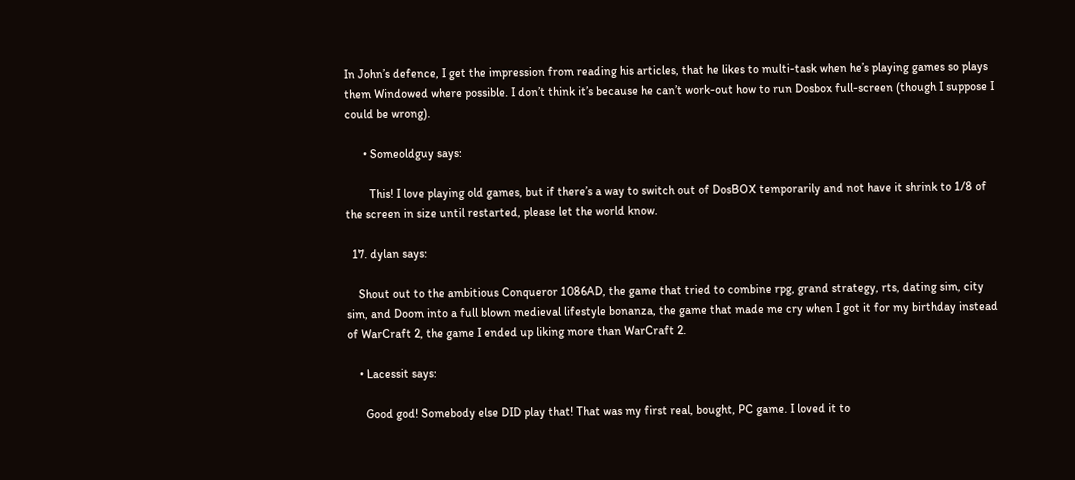In John’s defence, I get the impression from reading his articles, that he likes to multi-task when he’s playing games so plays them Windowed where possible. I don’t think it’s because he can’t work-out how to run Dosbox full-screen (though I suppose I could be wrong).

      • Someoldguy says:

        This! I love playing old games, but if there’s a way to switch out of DosBOX temporarily and not have it shrink to 1/8 of the screen in size until restarted, please let the world know.

  17. dylan says:

    Shout out to the ambitious Conqueror 1086AD, the game that tried to combine rpg, grand strategy, rts, dating sim, city sim, and Doom into a full blown medieval lifestyle bonanza, the game that made me cry when I got it for my birthday instead of WarCraft 2, the game I ended up liking more than WarCraft 2.

    • Lacessit says:

      Good god! Somebody else DID play that! That was my first real, bought, PC game. I loved it to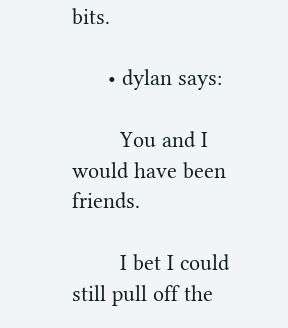bits.

      • dylan says:

        You and I would have been friends.

        I bet I could still pull off the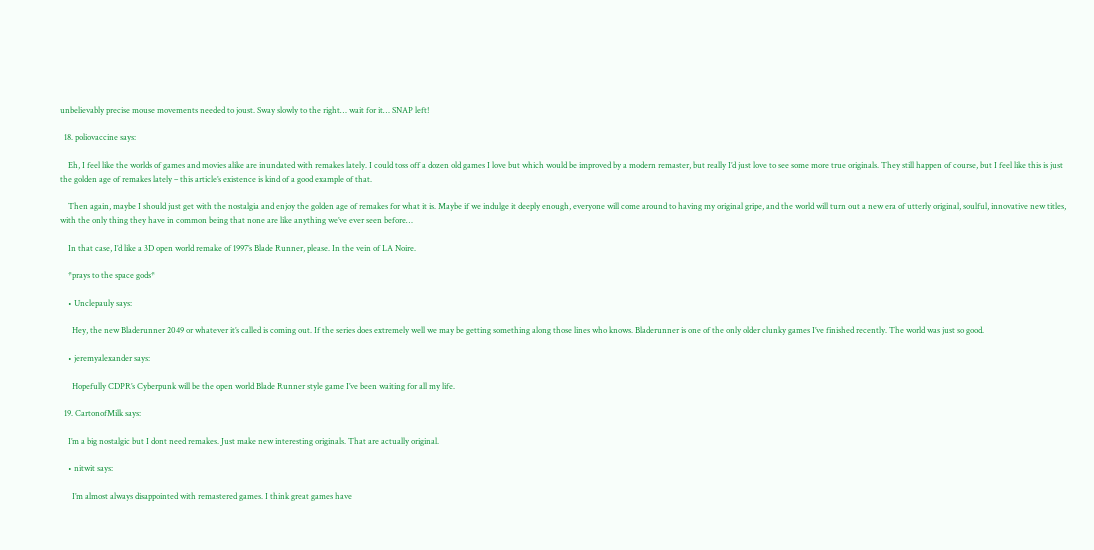unbelievably precise mouse movements needed to joust. Sway slowly to the right… wait for it… SNAP left!

  18. poliovaccine says:

    Eh, I feel like the worlds of games and movies alike are inundated with remakes lately. I could toss off a dozen old games I love but which would be improved by a modern remaster, but really I’d just love to see some more true originals. They still happen of course, but I feel like this is just the golden age of remakes lately – this article’s existence is kind of a good example of that.

    Then again, maybe I should just get with the nostalgia and enjoy the golden age of remakes for what it is. Maybe if we indulge it deeply enough, everyone will come around to having my original gripe, and the world will turn out a new era of utterly original, soulful, innovative new titles, with the only thing they have in common being that none are like anything we’ve ever seen before…

    In that case, I’d like a 3D open world remake of 1997’s Blade Runner, please. In the vein of LA Noire.

    *prays to the space gods*

    • Unclepauly says:

      Hey, the new Bladerunner 2049 or whatever it’s called is coming out. If the series does extremely well we may be getting something along those lines who knows. Bladerunner is one of the only older clunky games I’ve finished recently. The world was just so good.

    • jeremyalexander says:

      Hopefully CDPR’s Cyberpunk will be the open world Blade Runner style game I’ve been waiting for all my life.

  19. CartonofMilk says:

    I’m a big nostalgic but I dont need remakes. Just make new interesting originals. That are actually original.

    • nitwit says:

      I’m almost always disappointed with remastered games. I think great games have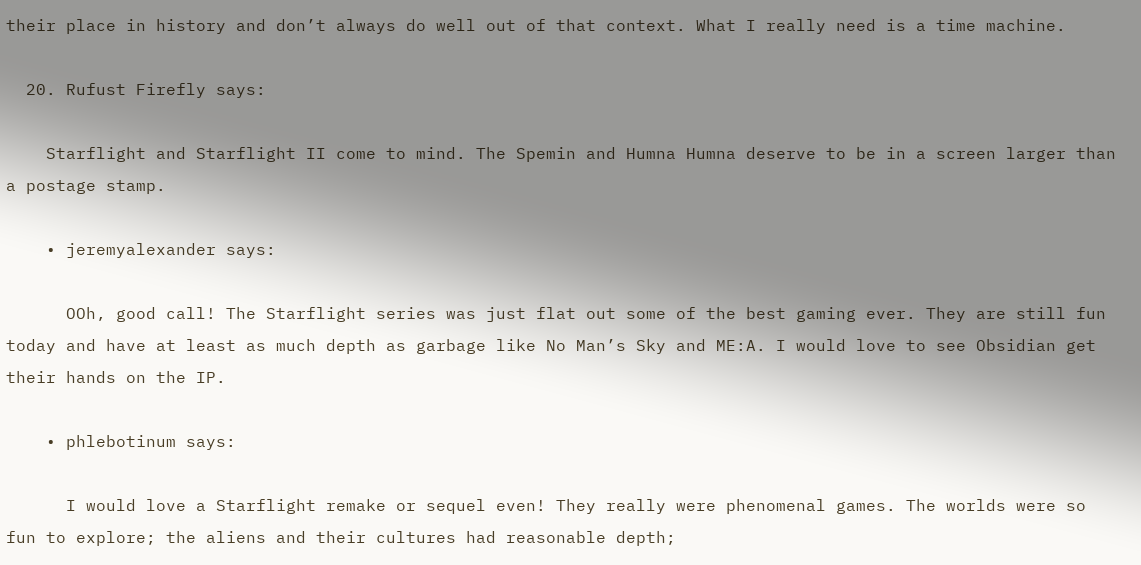their place in history and don’t always do well out of that context. What I really need is a time machine.

  20. Rufust Firefly says:

    Starflight and Starflight II come to mind. The Spemin and Humna Humna deserve to be in a screen larger than a postage stamp.

    • jeremyalexander says:

      OOh, good call! The Starflight series was just flat out some of the best gaming ever. They are still fun today and have at least as much depth as garbage like No Man’s Sky and ME:A. I would love to see Obsidian get their hands on the IP.

    • phlebotinum says:

      I would love a Starflight remake or sequel even! They really were phenomenal games. The worlds were so fun to explore; the aliens and their cultures had reasonable depth;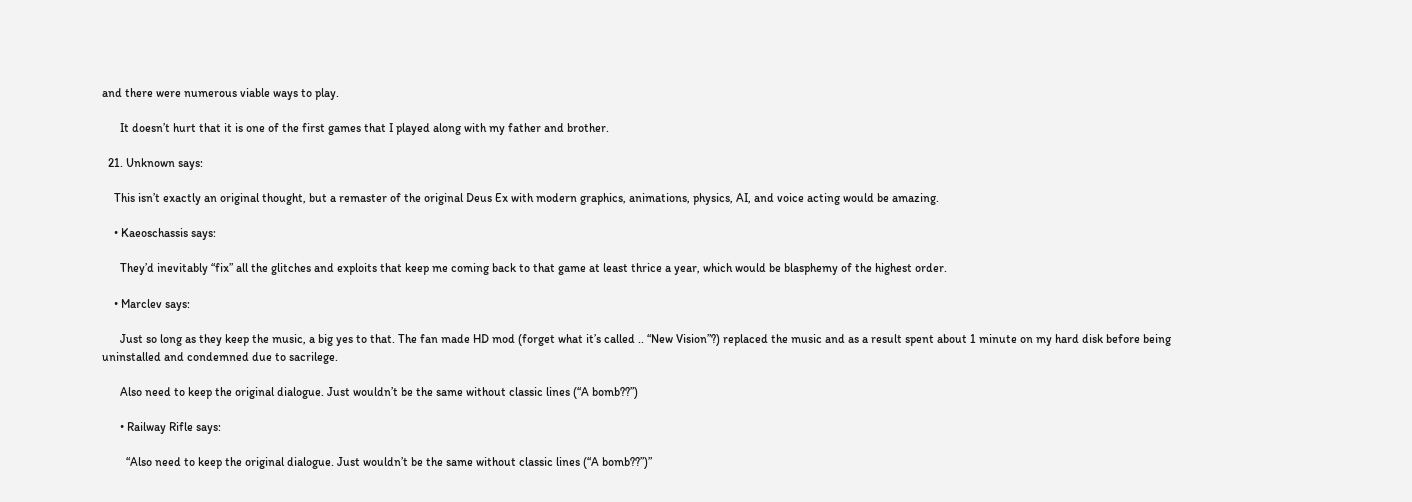and there were numerous viable ways to play.

      It doesn’t hurt that it is one of the first games that I played along with my father and brother.

  21. Unknown says:

    This isn’t exactly an original thought, but a remaster of the original Deus Ex with modern graphics, animations, physics, AI, and voice acting would be amazing.

    • Kaeoschassis says:

      They’d inevitably “fix” all the glitches and exploits that keep me coming back to that game at least thrice a year, which would be blasphemy of the highest order.

    • Marclev says:

      Just so long as they keep the music, a big yes to that. The fan made HD mod (forget what it’s called .. “New Vision”?) replaced the music and as a result spent about 1 minute on my hard disk before being uninstalled and condemned due to sacrilege.

      Also need to keep the original dialogue. Just wouldn’t be the same without classic lines (“A bomb??”)

      • Railway Rifle says:

        “Also need to keep the original dialogue. Just wouldn’t be the same without classic lines (“A bomb??”)”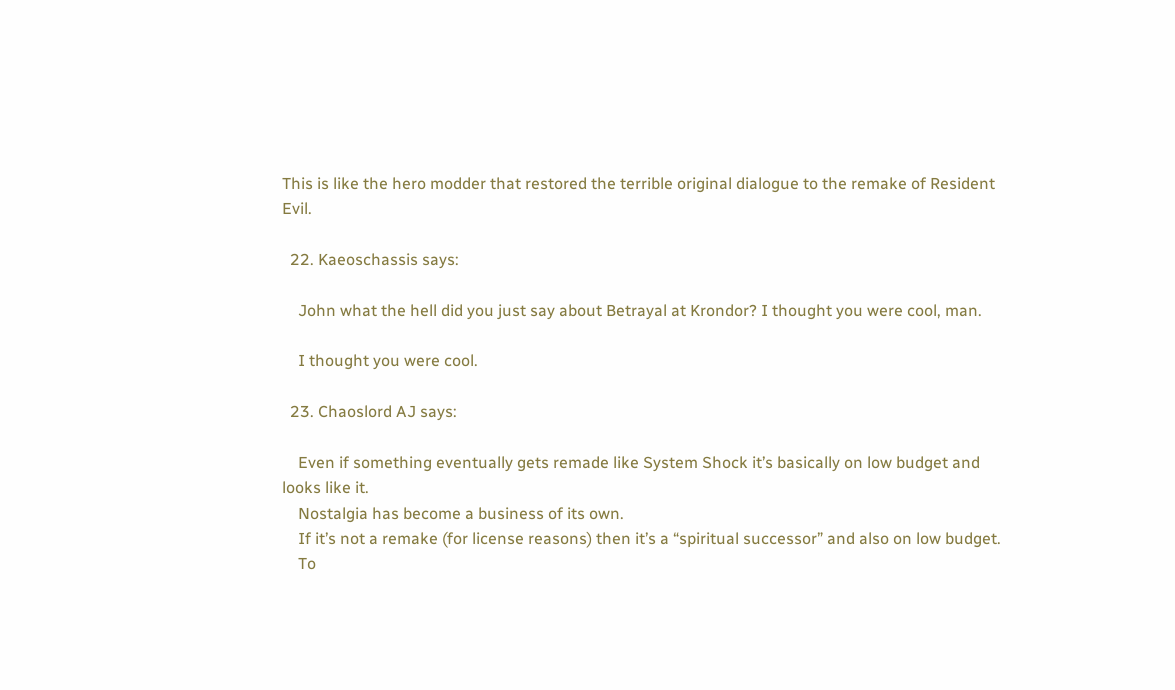This is like the hero modder that restored the terrible original dialogue to the remake of Resident Evil.

  22. Kaeoschassis says:

    John what the hell did you just say about Betrayal at Krondor? I thought you were cool, man.

    I thought you were cool.

  23. Chaoslord AJ says:

    Even if something eventually gets remade like System Shock it’s basically on low budget and looks like it.
    Nostalgia has become a business of its own.
    If it’s not a remake (for license reasons) then it’s a “spiritual successor” and also on low budget.
    To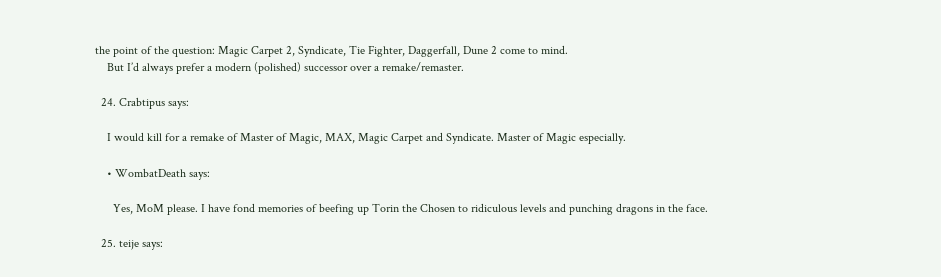the point of the question: Magic Carpet 2, Syndicate, Tie Fighter, Daggerfall, Dune 2 come to mind.
    But I’d always prefer a modern (polished) successor over a remake/remaster.

  24. Crabtipus says:

    I would kill for a remake of Master of Magic, MAX, Magic Carpet and Syndicate. Master of Magic especially.

    • WombatDeath says:

      Yes, MoM please. I have fond memories of beefing up Torin the Chosen to ridiculous levels and punching dragons in the face.

  25. teije says: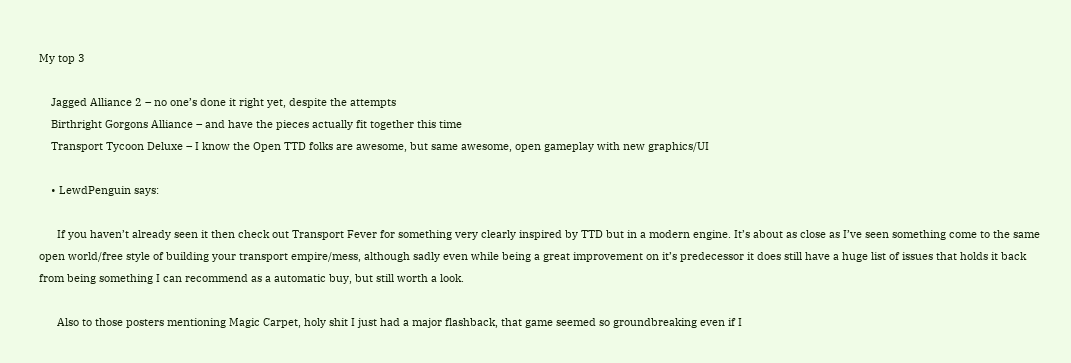My top 3

    Jagged Alliance 2 – no one’s done it right yet, despite the attempts
    Birthright Gorgons Alliance – and have the pieces actually fit together this time
    Transport Tycoon Deluxe – I know the Open TTD folks are awesome, but same awesome, open gameplay with new graphics/UI

    • LewdPenguin says:

      If you haven’t already seen it then check out Transport Fever for something very clearly inspired by TTD but in a modern engine. It’s about as close as I’ve seen something come to the same open world/free style of building your transport empire/mess, although sadly even while being a great improvement on it’s predecessor it does still have a huge list of issues that holds it back from being something I can recommend as a automatic buy, but still worth a look.

      Also to those posters mentioning Magic Carpet, holy shit I just had a major flashback, that game seemed so groundbreaking even if I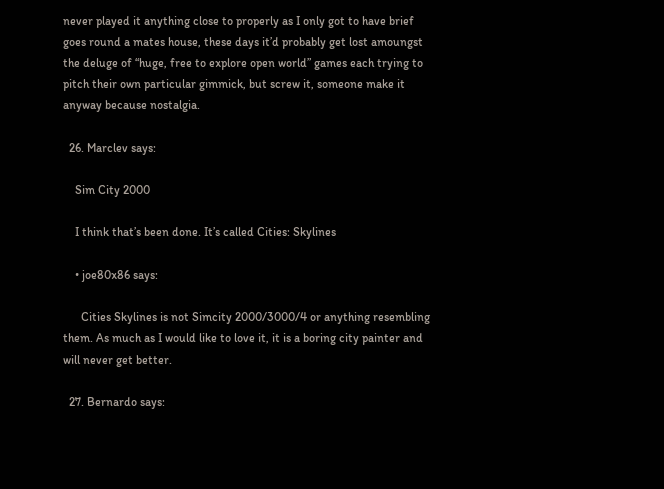never played it anything close to properly as I only got to have brief goes round a mates house, these days it’d probably get lost amoungst the deluge of “huge, free to explore open world” games each trying to pitch their own particular gimmick, but screw it, someone make it anyway because nostalgia.

  26. Marclev says:

    Sim City 2000

    I think that’s been done. It’s called Cities: Skylines

    • joe80x86 says:

      Cities Skylines is not Simcity 2000/3000/4 or anything resembling them. As much as I would like to love it, it is a boring city painter and will never get better.

  27. Bernardo says: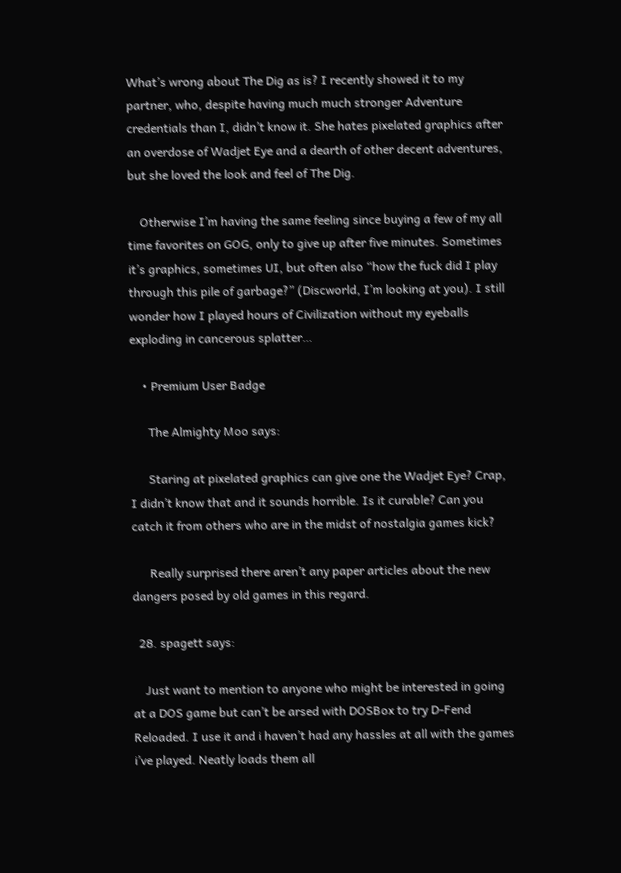What’s wrong about The Dig as is? I recently showed it to my partner, who, despite having much much stronger Adventure credentials than I, didn’t know it. She hates pixelated graphics after an overdose of Wadjet Eye and a dearth of other decent adventures, but she loved the look and feel of The Dig.

    Otherwise I’m having the same feeling since buying a few of my all time favorites on GOG, only to give up after five minutes. Sometimes it’s graphics, sometimes UI, but often also “how the fuck did I play through this pile of garbage?” (Discworld, I’m looking at you). I still wonder how I played hours of Civilization without my eyeballs exploding in cancerous splatter…

    • Premium User Badge

      The Almighty Moo says:

      Staring at pixelated graphics can give one the Wadjet Eye? Crap, I didn’t know that and it sounds horrible. Is it curable? Can you catch it from others who are in the midst of nostalgia games kick?

      Really surprised there aren’t any paper articles about the new dangers posed by old games in this regard.

  28. spagett says:

    Just want to mention to anyone who might be interested in going at a DOS game but can’t be arsed with DOSBox to try D-Fend Reloaded. I use it and i haven’t had any hassles at all with the games i’ve played. Neatly loads them all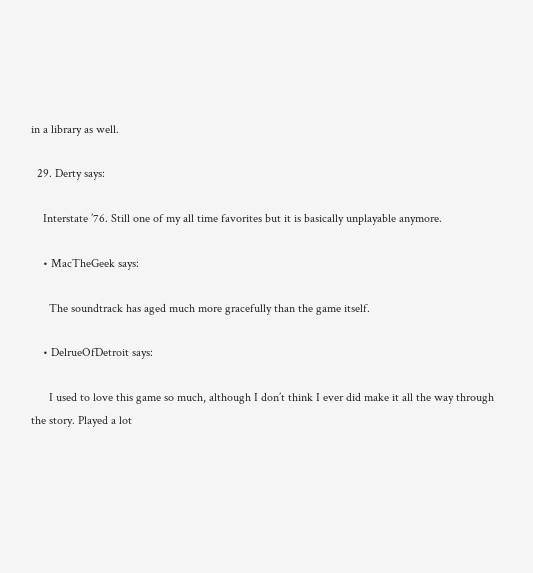in a library as well.

  29. Derty says:

    Interstate ’76. Still one of my all time favorites but it is basically unplayable anymore.

    • MacTheGeek says:

      The soundtrack has aged much more gracefully than the game itself.

    • DelrueOfDetroit says:

      I used to love this game so much, although I don’t think I ever did make it all the way through the story. Played a lot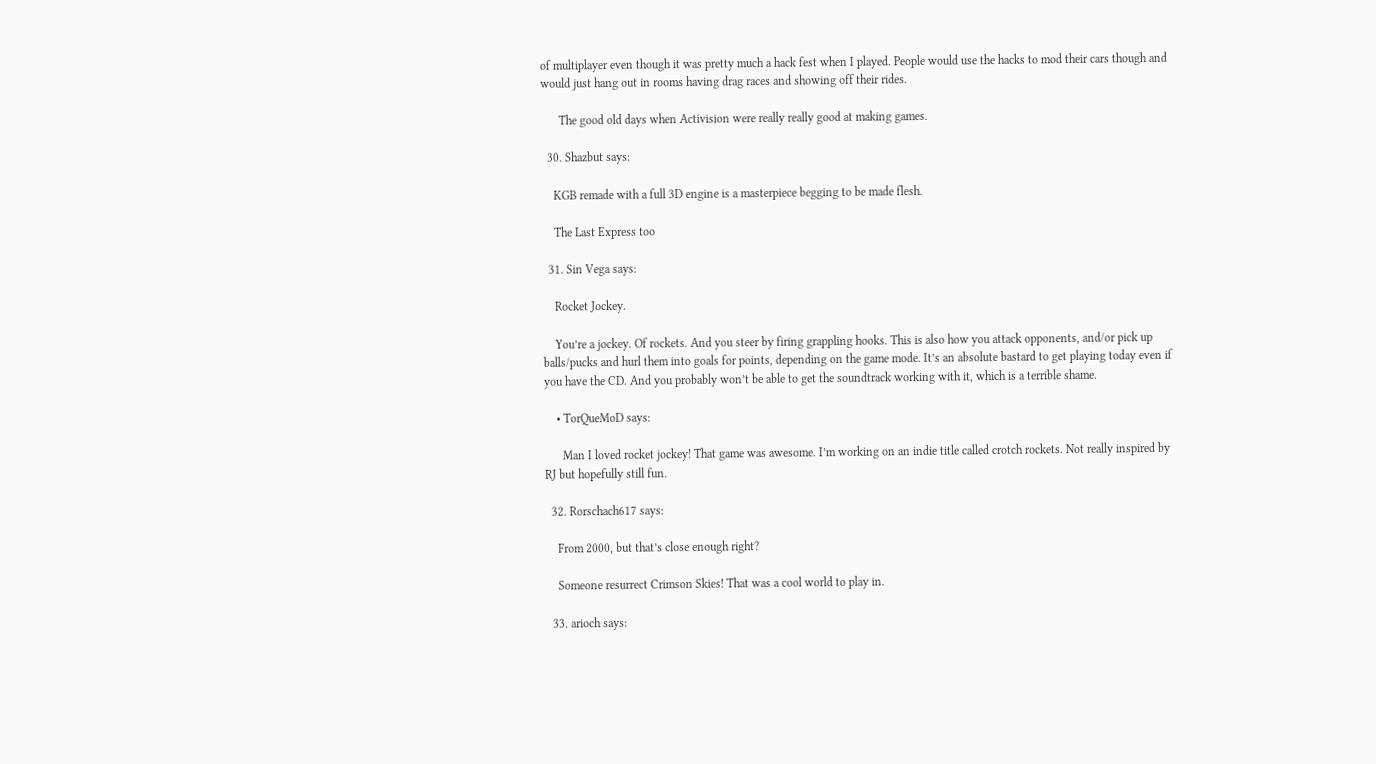of multiplayer even though it was pretty much a hack fest when I played. People would use the hacks to mod their cars though and would just hang out in rooms having drag races and showing off their rides.

      The good old days when Activision were really really good at making games.

  30. Shazbut says:

    KGB remade with a full 3D engine is a masterpiece begging to be made flesh.

    The Last Express too

  31. Sin Vega says:

    Rocket Jockey.

    You’re a jockey. Of rockets. And you steer by firing grappling hooks. This is also how you attack opponents, and/or pick up balls/pucks and hurl them into goals for points, depending on the game mode. It’s an absolute bastard to get playing today even if you have the CD. And you probably won’t be able to get the soundtrack working with it, which is a terrible shame.

    • TorQueMoD says:

      Man I loved rocket jockey! That game was awesome. I’m working on an indie title called crotch rockets. Not really inspired by RJ but hopefully still fun.

  32. Rorschach617 says:

    From 2000, but that’s close enough right?

    Someone resurrect Crimson Skies! That was a cool world to play in.

  33. arioch says: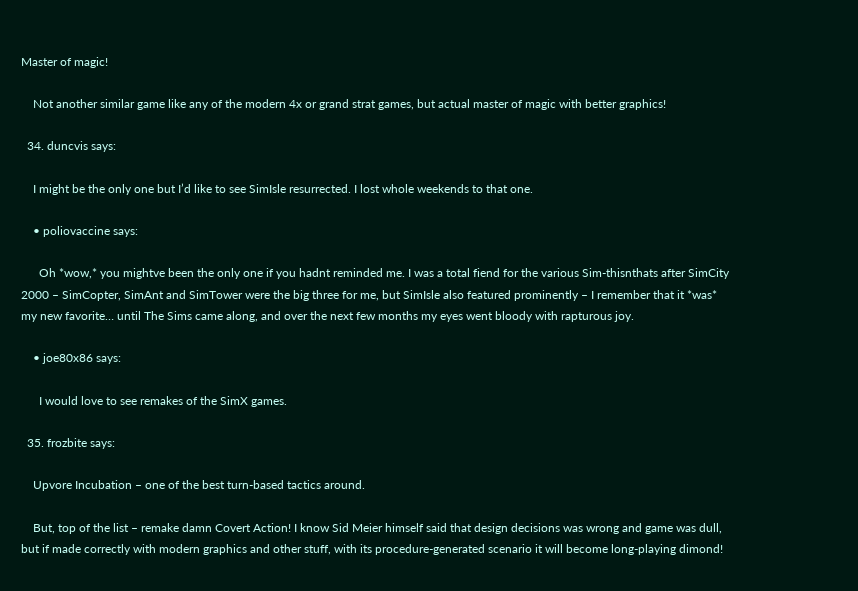Master of magic!

    Not another similar game like any of the modern 4x or grand strat games, but actual master of magic with better graphics!

  34. duncvis says:

    I might be the only one but I’d like to see SimIsle resurrected. I lost whole weekends to that one.

    • poliovaccine says:

      Oh *wow,* you mightve been the only one if you hadnt reminded me. I was a total fiend for the various Sim-thisnthats after SimCity 2000 – SimCopter, SimAnt and SimTower were the big three for me, but SimIsle also featured prominently – I remember that it *was* my new favorite… until The Sims came along, and over the next few months my eyes went bloody with rapturous joy.

    • joe80x86 says:

      I would love to see remakes of the SimX games.

  35. frozbite says:

    Upvore Incubation – one of the best turn-based tactics around.

    But, top of the list – remake damn Covert Action! I know Sid Meier himself said that design decisions was wrong and game was dull, but if made correctly with modern graphics and other stuff, with its procedure-generated scenario it will become long-playing dimond!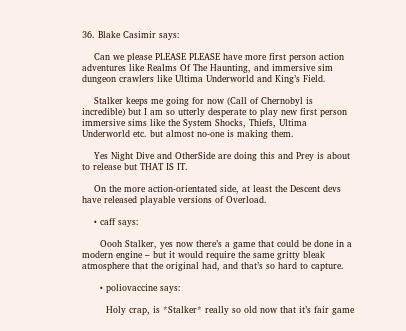36. Blake Casimir says:

    Can we please PLEASE PLEASE have more first person action adventures like Realms Of The Haunting, and immersive sim dungeon crawlers like Ultima Underworld and King’s Field.

    Stalker keeps me going for now (Call of Chernobyl is incredible) but I am so utterly desperate to play new first person immersive sims like the System Shocks, Thiefs, Ultima Underworld etc. but almost no-one is making them.

    Yes Night Dive and OtherSide are doing this and Prey is about to release but THAT IS IT.

    On the more action-orientated side, at least the Descent devs have released playable versions of Overload.

    • caff says:

      Oooh Stalker, yes now there’s a game that could be done in a modern engine – but it would require the same gritty bleak atmosphere that the original had, and that’s so hard to capture.

      • poliovaccine says:

        Holy crap, is *Stalker* really so old now that it’s fair game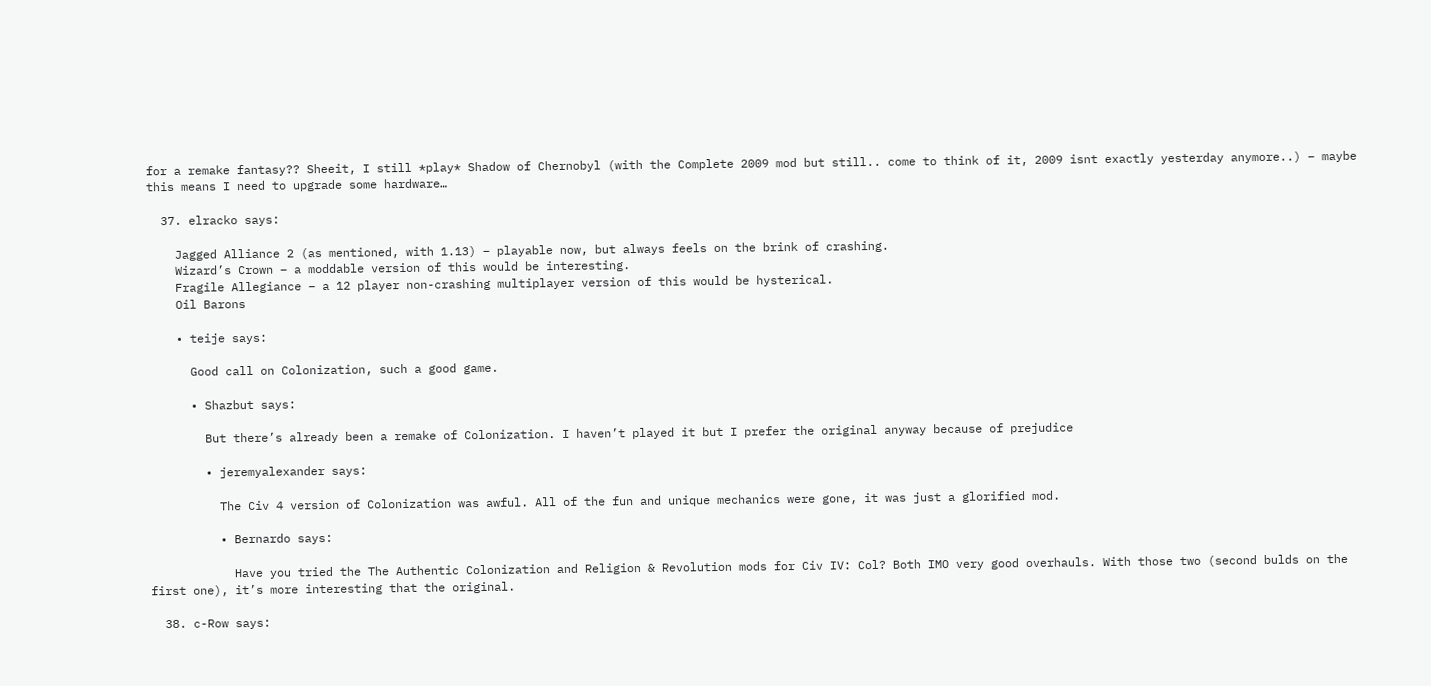for a remake fantasy?? Sheeit, I still *play* Shadow of Chernobyl (with the Complete 2009 mod but still.. come to think of it, 2009 isnt exactly yesterday anymore..) – maybe this means I need to upgrade some hardware…

  37. elracko says:

    Jagged Alliance 2 (as mentioned, with 1.13) – playable now, but always feels on the brink of crashing.
    Wizard’s Crown – a moddable version of this would be interesting.
    Fragile Allegiance – a 12 player non-crashing multiplayer version of this would be hysterical.
    Oil Barons

    • teije says:

      Good call on Colonization, such a good game.

      • Shazbut says:

        But there’s already been a remake of Colonization. I haven’t played it but I prefer the original anyway because of prejudice

        • jeremyalexander says:

          The Civ 4 version of Colonization was awful. All of the fun and unique mechanics were gone, it was just a glorified mod.

          • Bernardo says:

            Have you tried the The Authentic Colonization and Religion & Revolution mods for Civ IV: Col? Both IMO very good overhauls. With those two (second bulds on the first one), it’s more interesting that the original.

  38. c-Row says: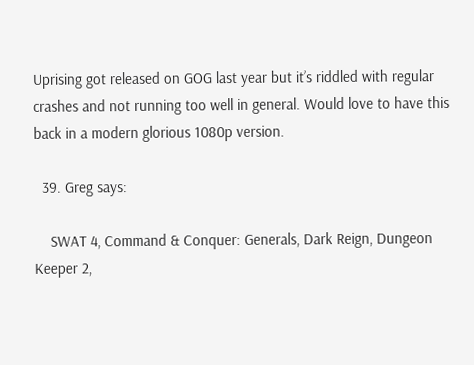Uprising got released on GOG last year but it’s riddled with regular crashes and not running too well in general. Would love to have this back in a modern glorious 1080p version.

  39. Greg says:

    SWAT 4, Command & Conquer: Generals, Dark Reign, Dungeon Keeper 2,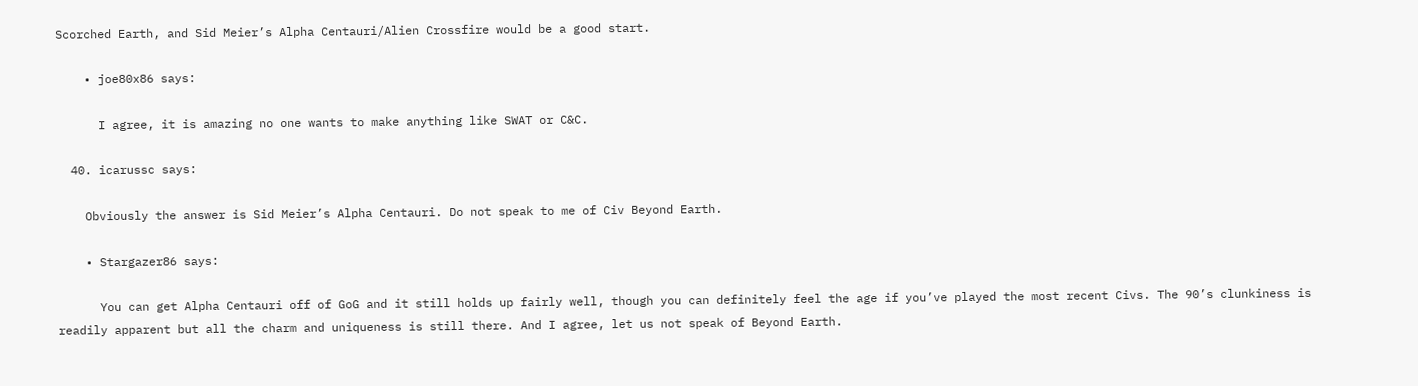Scorched Earth, and Sid Meier’s Alpha Centauri/Alien Crossfire would be a good start.

    • joe80x86 says:

      I agree, it is amazing no one wants to make anything like SWAT or C&C.

  40. icarussc says:

    Obviously the answer is Sid Meier’s Alpha Centauri. Do not speak to me of Civ Beyond Earth.

    • Stargazer86 says:

      You can get Alpha Centauri off of GoG and it still holds up fairly well, though you can definitely feel the age if you’ve played the most recent Civs. The 90’s clunkiness is readily apparent but all the charm and uniqueness is still there. And I agree, let us not speak of Beyond Earth.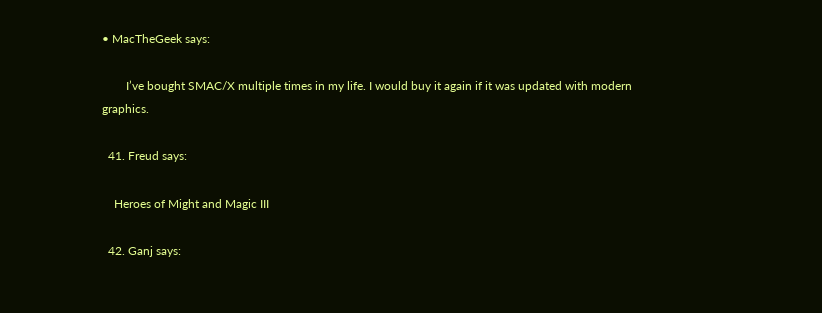• MacTheGeek says:

        I’ve bought SMAC/X multiple times in my life. I would buy it again if it was updated with modern graphics.

  41. Freud says:

    Heroes of Might and Magic III

  42. Ganj says: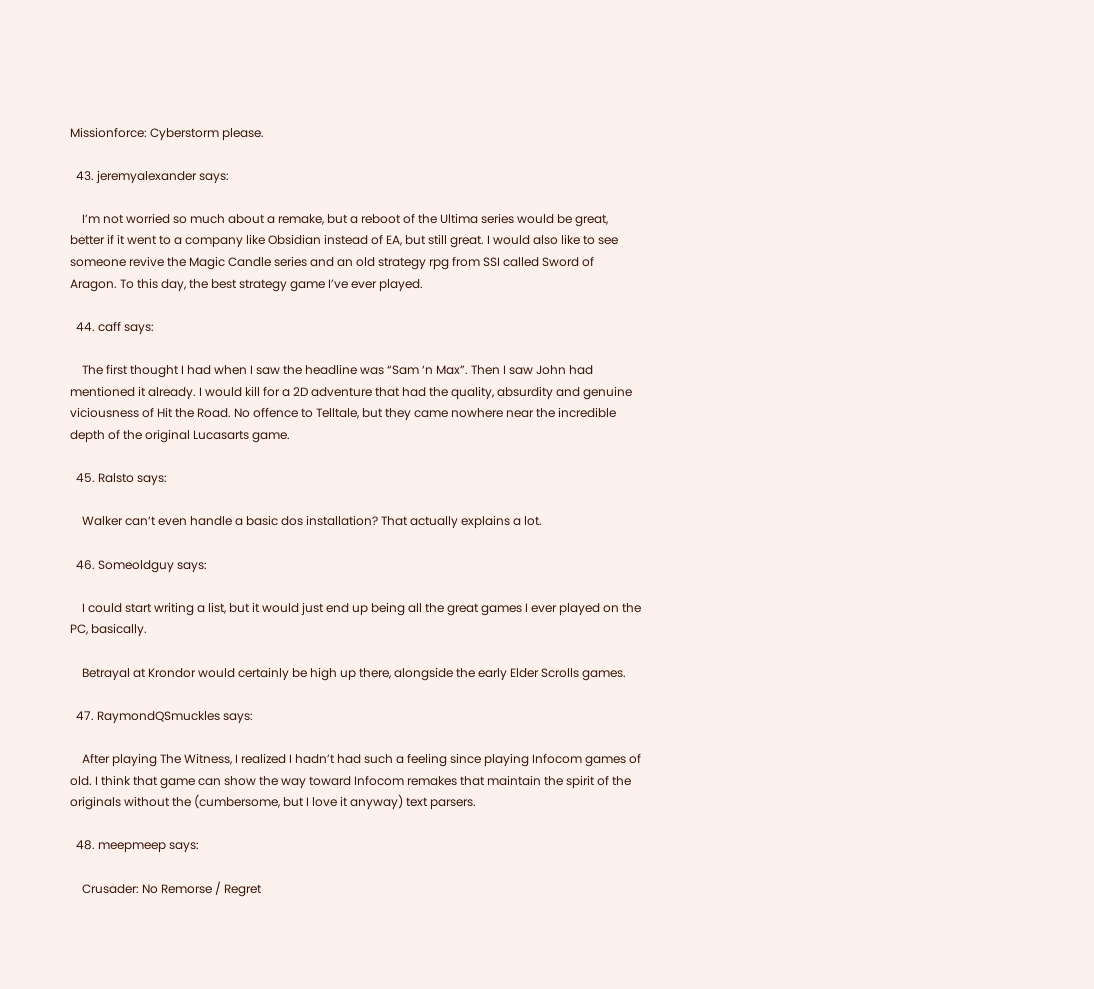Missionforce: Cyberstorm please.

  43. jeremyalexander says:

    I’m not worried so much about a remake, but a reboot of the Ultima series would be great, better if it went to a company like Obsidian instead of EA, but still great. I would also like to see someone revive the Magic Candle series and an old strategy rpg from SSI called Sword of Aragon. To this day, the best strategy game I’ve ever played.

  44. caff says:

    The first thought I had when I saw the headline was “Sam ‘n Max”. Then I saw John had mentioned it already. I would kill for a 2D adventure that had the quality, absurdity and genuine viciousness of Hit the Road. No offence to Telltale, but they came nowhere near the incredible depth of the original Lucasarts game.

  45. Ralsto says:

    Walker can’t even handle a basic dos installation? That actually explains a lot.

  46. Someoldguy says:

    I could start writing a list, but it would just end up being all the great games I ever played on the PC, basically.

    Betrayal at Krondor would certainly be high up there, alongside the early Elder Scrolls games.

  47. RaymondQSmuckles says:

    After playing The Witness, I realized I hadn’t had such a feeling since playing Infocom games of old. I think that game can show the way toward Infocom remakes that maintain the spirit of the originals without the (cumbersome, but I love it anyway) text parsers.

  48. meepmeep says:

    Crusader: No Remorse / Regret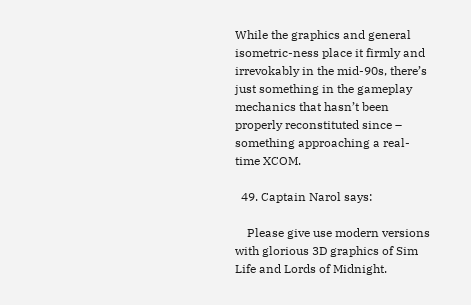While the graphics and general isometric-ness place it firmly and irrevokably in the mid-90s, there’s just something in the gameplay mechanics that hasn’t been properly reconstituted since – something approaching a real-time XCOM.

  49. Captain Narol says:

    Please give use modern versions with glorious 3D graphics of Sim Life and Lords of Midnight.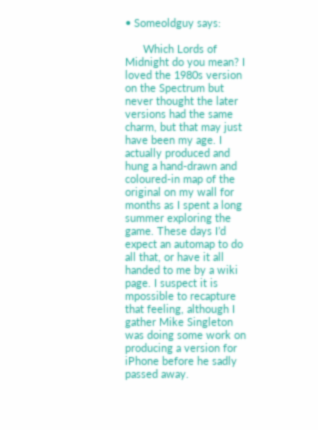• Someoldguy says:

      Which Lords of Midnight do you mean? I loved the 1980s version on the Spectrum but never thought the later versions had the same charm, but that may just have been my age. I actually produced and hung a hand-drawn and coloured-in map of the original on my wall for months as I spent a long summer exploring the game. These days I’d expect an automap to do all that, or have it all handed to me by a wiki page. I suspect it is mpossible to recapture that feeling, although I gather Mike Singleton was doing some work on producing a version for iPhone before he sadly passed away.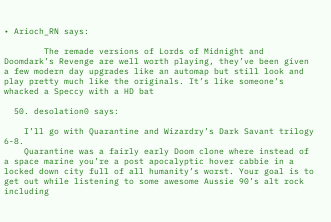• Arioch_RN says:

        The remade versions of Lords of Midnight and Doomdark’s Revenge are well worth playing, they’ve been given a few modern day upgrades like an automap but still look and play pretty much like the originals. It’s like someone’s whacked a Speccy with a HD bat

  50. desolation0 says:

    I’ll go with Quarantine and Wizardry’s Dark Savant trilogy 6-8.
    Quarantine was a fairly early Doom clone where instead of a space marine you’re a post apocalyptic hover cabbie in a locked down city full of all humanity’s worst. Your goal is to get out while listening to some awesome Aussie 90’s alt rock including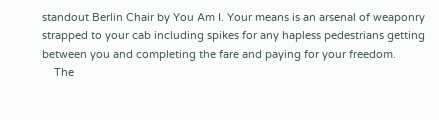standout Berlin Chair by You Am I. Your means is an arsenal of weaponry strapped to your cab including spikes for any hapless pedestrians getting between you and completing the fare and paying for your freedom.
    The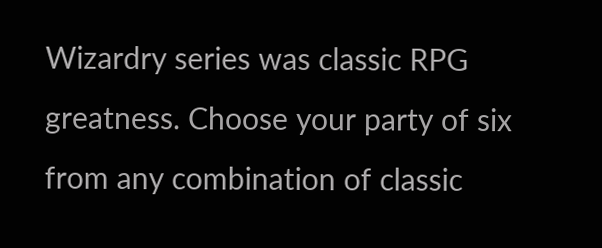Wizardry series was classic RPG greatness. Choose your party of six from any combination of classic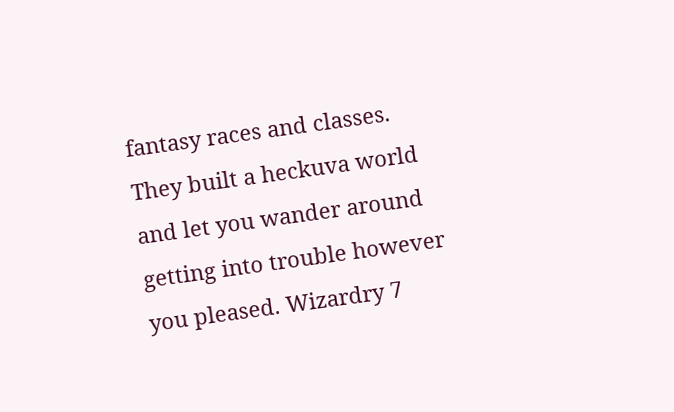fantasy races and classes. They built a heckuva world and let you wander around getting into trouble however you pleased. Wizardry 7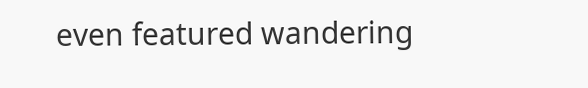even featured wandering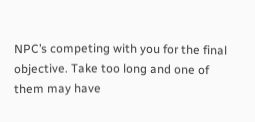NPC’s competing with you for the final objective. Take too long and one of them may have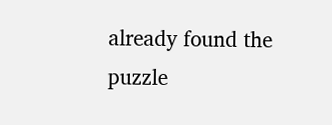already found the puzzle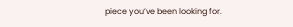piece you’ve been looking for.